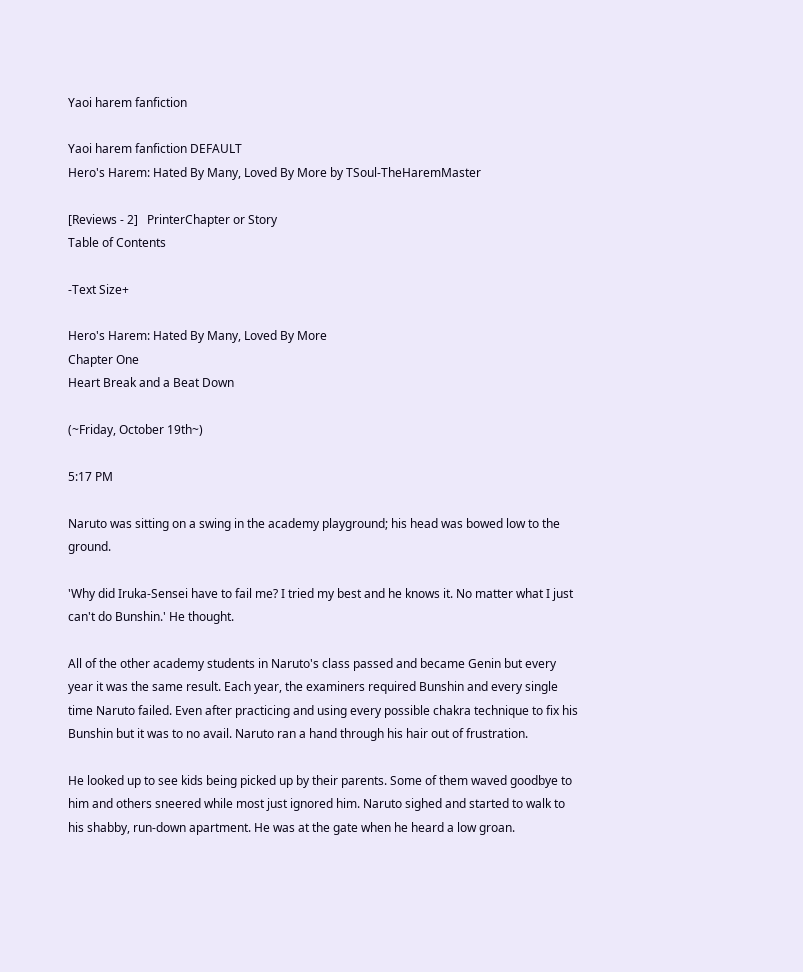Yaoi harem fanfiction

Yaoi harem fanfiction DEFAULT
Hero's Harem: Hated By Many, Loved By More by TSoul-TheHaremMaster

[Reviews - 2]   PrinterChapter or Story
Table of Contents

-Text Size+

Hero's Harem: Hated By Many, Loved By More
Chapter One
Heart Break and a Beat Down

(~Friday, October 19th~)

5:17 PM

Naruto was sitting on a swing in the academy playground; his head was bowed low to the ground.

'Why did Iruka-Sensei have to fail me? I tried my best and he knows it. No matter what I just can't do Bunshin.' He thought.

All of the other academy students in Naruto's class passed and became Genin but every year it was the same result. Each year, the examiners required Bunshin and every single time Naruto failed. Even after practicing and using every possible chakra technique to fix his Bunshin but it was to no avail. Naruto ran a hand through his hair out of frustration.

He looked up to see kids being picked up by their parents. Some of them waved goodbye to him and others sneered while most just ignored him. Naruto sighed and started to walk to his shabby, run-down apartment. He was at the gate when he heard a low groan.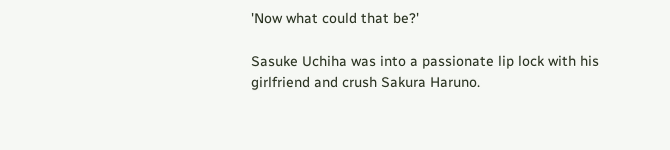'Now what could that be?'

Sasuke Uchiha was into a passionate lip lock with his girlfriend and crush Sakura Haruno.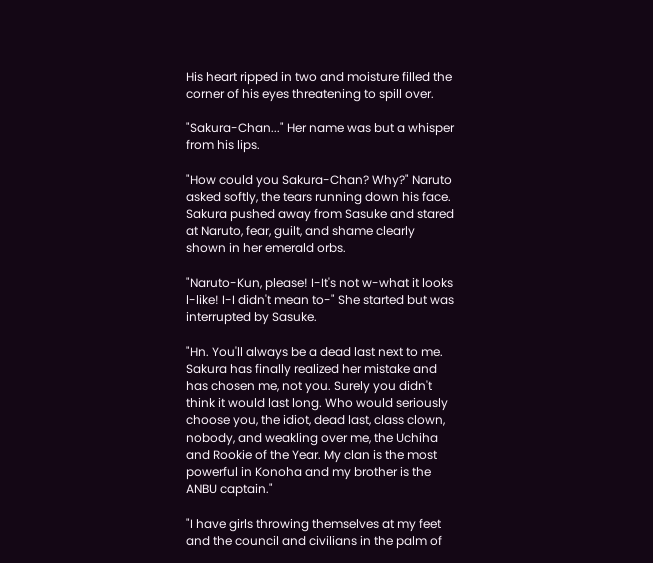His heart ripped in two and moisture filled the corner of his eyes threatening to spill over.

"Sakura-Chan..." Her name was but a whisper from his lips.

"How could you Sakura-Chan? Why?" Naruto asked softly, the tears running down his face. Sakura pushed away from Sasuke and stared at Naruto, fear, guilt, and shame clearly shown in her emerald orbs.

"Naruto-Kun, please! I-It's not w-what it looks l-like! I-I didn't mean to-" She started but was interrupted by Sasuke.

"Hn. You'll always be a dead last next to me. Sakura has finally realized her mistake and has chosen me, not you. Surely you didn't think it would last long. Who would seriously choose you, the idiot, dead last, class clown, nobody, and weakling over me, the Uchiha and Rookie of the Year. My clan is the most powerful in Konoha and my brother is the ANBU captain."

"I have girls throwing themselves at my feet and the council and civilians in the palm of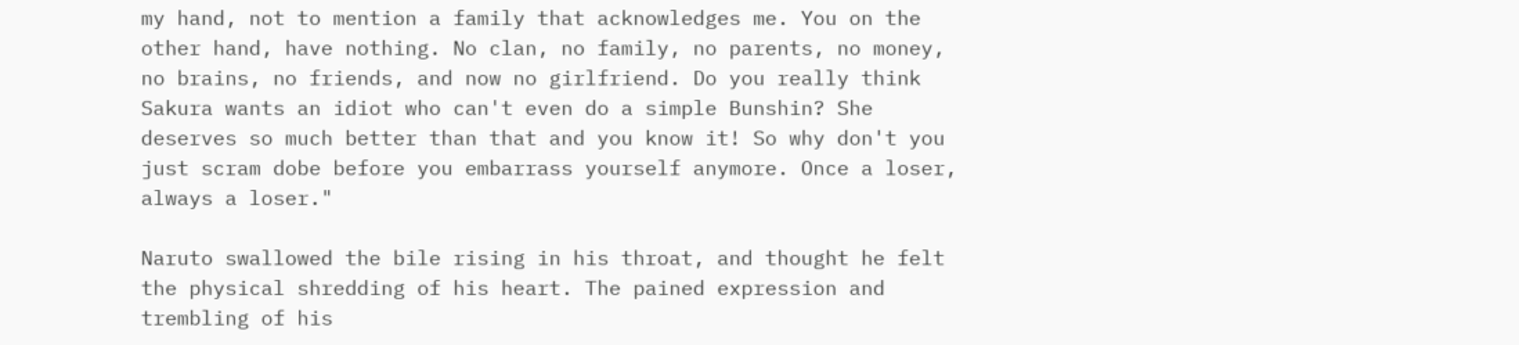my hand, not to mention a family that acknowledges me. You on the other hand, have nothing. No clan, no family, no parents, no money, no brains, no friends, and now no girlfriend. Do you really think Sakura wants an idiot who can't even do a simple Bunshin? She deserves so much better than that and you know it! So why don't you just scram dobe before you embarrass yourself anymore. Once a loser, always a loser."

Naruto swallowed the bile rising in his throat, and thought he felt the physical shredding of his heart. The pained expression and trembling of his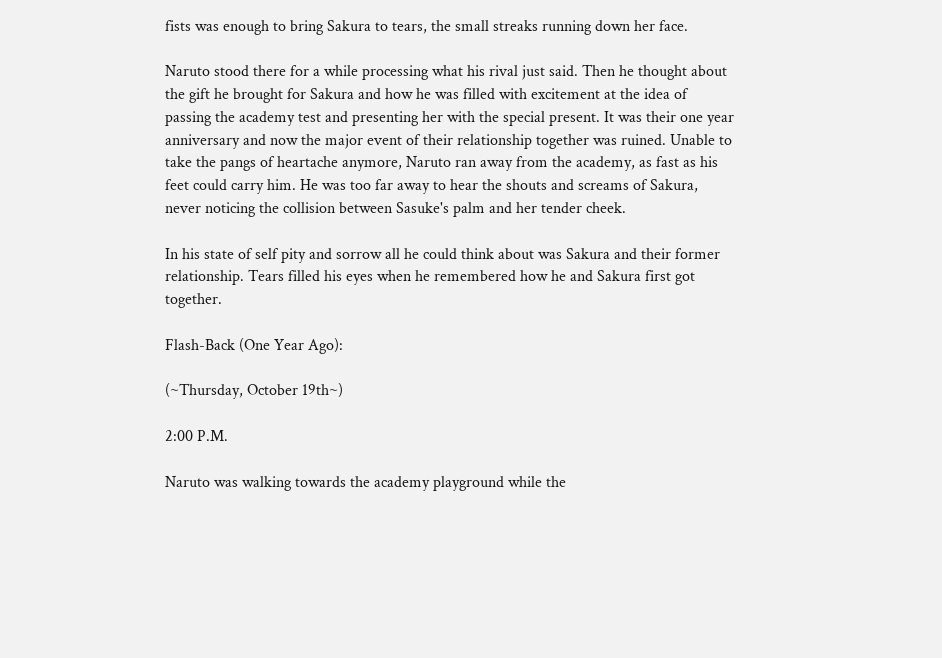fists was enough to bring Sakura to tears, the small streaks running down her face.

Naruto stood there for a while processing what his rival just said. Then he thought about the gift he brought for Sakura and how he was filled with excitement at the idea of passing the academy test and presenting her with the special present. It was their one year anniversary and now the major event of their relationship together was ruined. Unable to take the pangs of heartache anymore, Naruto ran away from the academy, as fast as his feet could carry him. He was too far away to hear the shouts and screams of Sakura, never noticing the collision between Sasuke's palm and her tender cheek.

In his state of self pity and sorrow all he could think about was Sakura and their former relationship. Tears filled his eyes when he remembered how he and Sakura first got together.

Flash-Back (One Year Ago):

(~Thursday, October 19th~)

2:00 P.M.

Naruto was walking towards the academy playground while the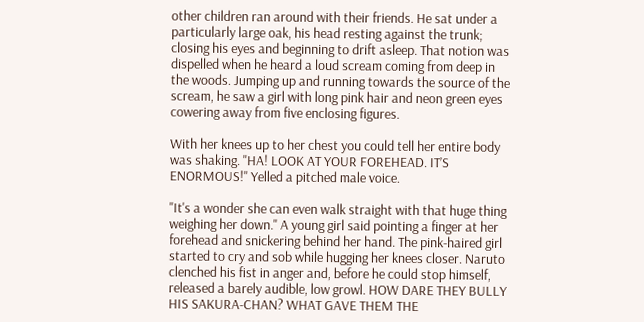other children ran around with their friends. He sat under a particularly large oak, his head resting against the trunk; closing his eyes and beginning to drift asleep. That notion was dispelled when he heard a loud scream coming from deep in the woods. Jumping up and running towards the source of the scream, he saw a girl with long pink hair and neon green eyes cowering away from five enclosing figures.

With her knees up to her chest you could tell her entire body was shaking. "HA! LOOK AT YOUR FOREHEAD. IT’S ENORMOUS!" Yelled a pitched male voice.

"It's a wonder she can even walk straight with that huge thing weighing her down." A young girl said pointing a finger at her forehead and snickering behind her hand. The pink-haired girl started to cry and sob while hugging her knees closer. Naruto clenched his fist in anger and, before he could stop himself, released a barely audible, low growl. HOW DARE THEY BULLY HIS SAKURA-CHAN? WHAT GAVE THEM THE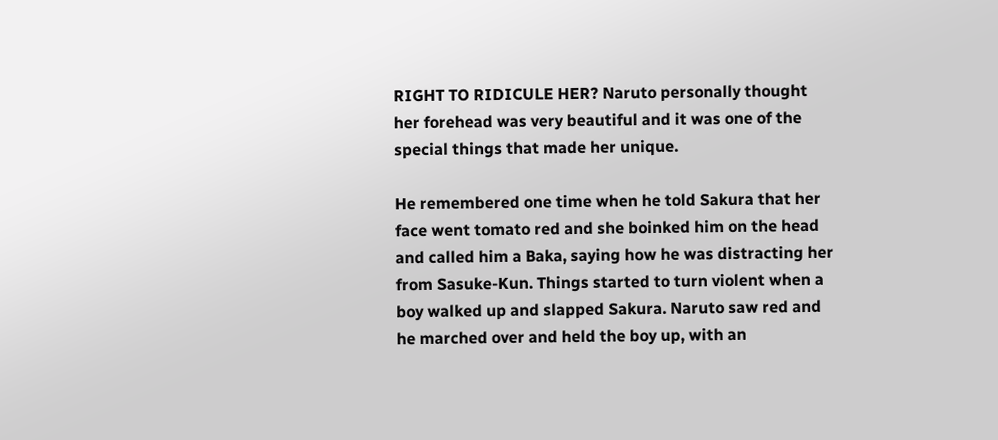RIGHT TO RIDICULE HER? Naruto personally thought her forehead was very beautiful and it was one of the special things that made her unique.

He remembered one time when he told Sakura that her face went tomato red and she boinked him on the head and called him a Baka, saying how he was distracting her from Sasuke-Kun. Things started to turn violent when a boy walked up and slapped Sakura. Naruto saw red and he marched over and held the boy up, with an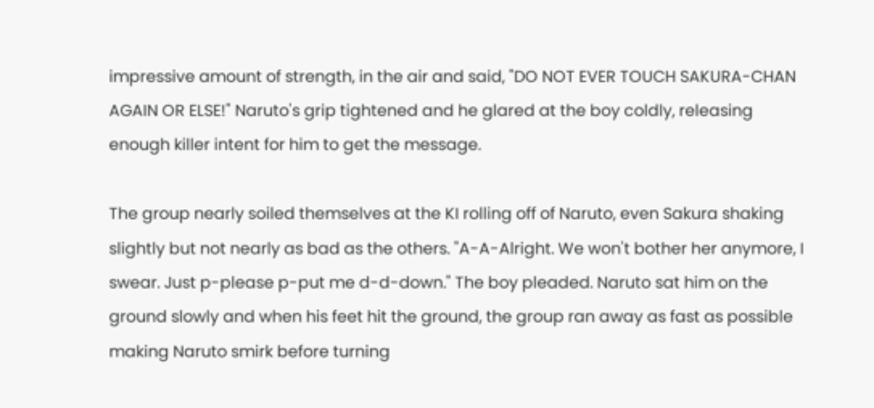impressive amount of strength, in the air and said, "DO NOT EVER TOUCH SAKURA-CHAN AGAIN OR ELSE!" Naruto's grip tightened and he glared at the boy coldly, releasing enough killer intent for him to get the message.

The group nearly soiled themselves at the KI rolling off of Naruto, even Sakura shaking slightly but not nearly as bad as the others. "A-A-Alright. We won't bother her anymore, I swear. Just p-please p-put me d-d-down." The boy pleaded. Naruto sat him on the ground slowly and when his feet hit the ground, the group ran away as fast as possible making Naruto smirk before turning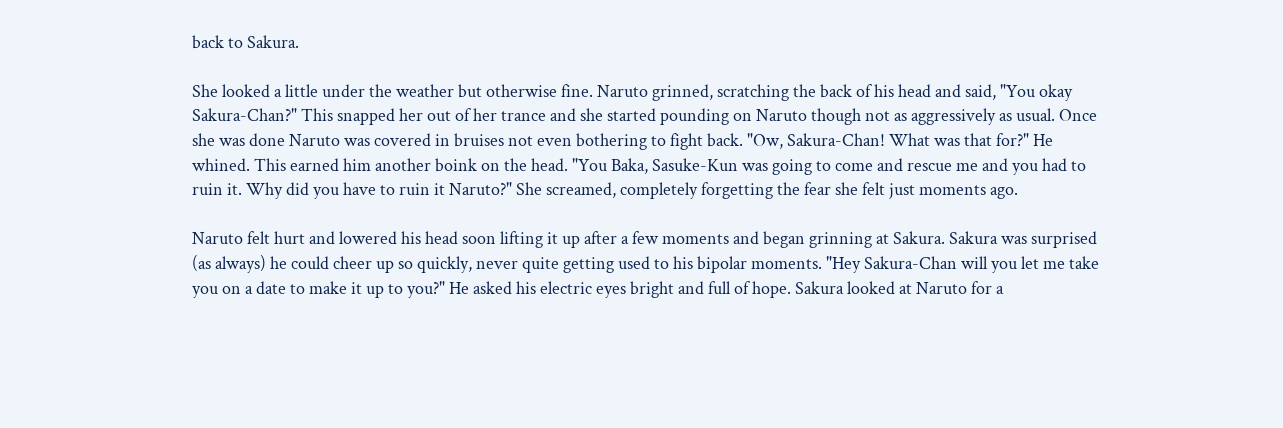back to Sakura.

She looked a little under the weather but otherwise fine. Naruto grinned, scratching the back of his head and said, "You okay Sakura-Chan?" This snapped her out of her trance and she started pounding on Naruto though not as aggressively as usual. Once she was done Naruto was covered in bruises not even bothering to fight back. "Ow, Sakura-Chan! What was that for?" He whined. This earned him another boink on the head. "You Baka, Sasuke-Kun was going to come and rescue me and you had to ruin it. Why did you have to ruin it Naruto?" She screamed, completely forgetting the fear she felt just moments ago.

Naruto felt hurt and lowered his head soon lifting it up after a few moments and began grinning at Sakura. Sakura was surprised (as always) he could cheer up so quickly, never quite getting used to his bipolar moments. "Hey Sakura-Chan will you let me take you on a date to make it up to you?" He asked his electric eyes bright and full of hope. Sakura looked at Naruto for a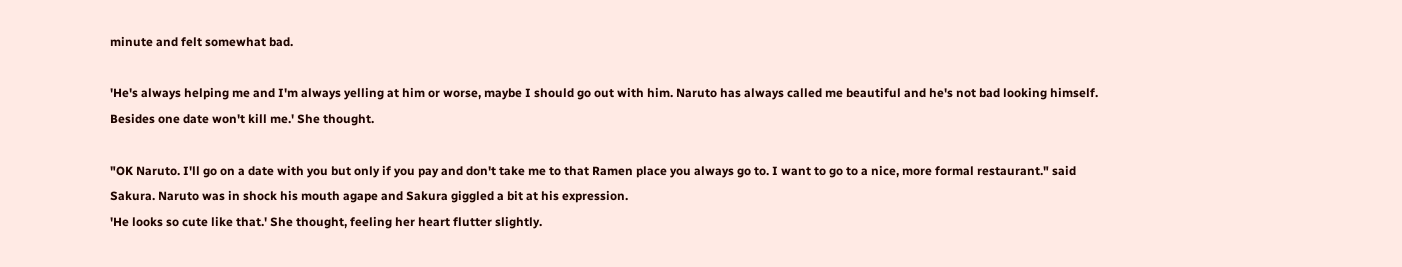minute and felt somewhat bad.

'He's always helping me and I'm always yelling at him or worse, maybe I should go out with him. Naruto has always called me beautiful and he's not bad looking himself. Besides one date won't kill me.' She thought.

"OK Naruto. I'll go on a date with you but only if you pay and don't take me to that Ramen place you always go to. I want to go to a nice, more formal restaurant." said Sakura. Naruto was in shock his mouth agape and Sakura giggled a bit at his expression.
'He looks so cute like that.' She thought, feeling her heart flutter slightly.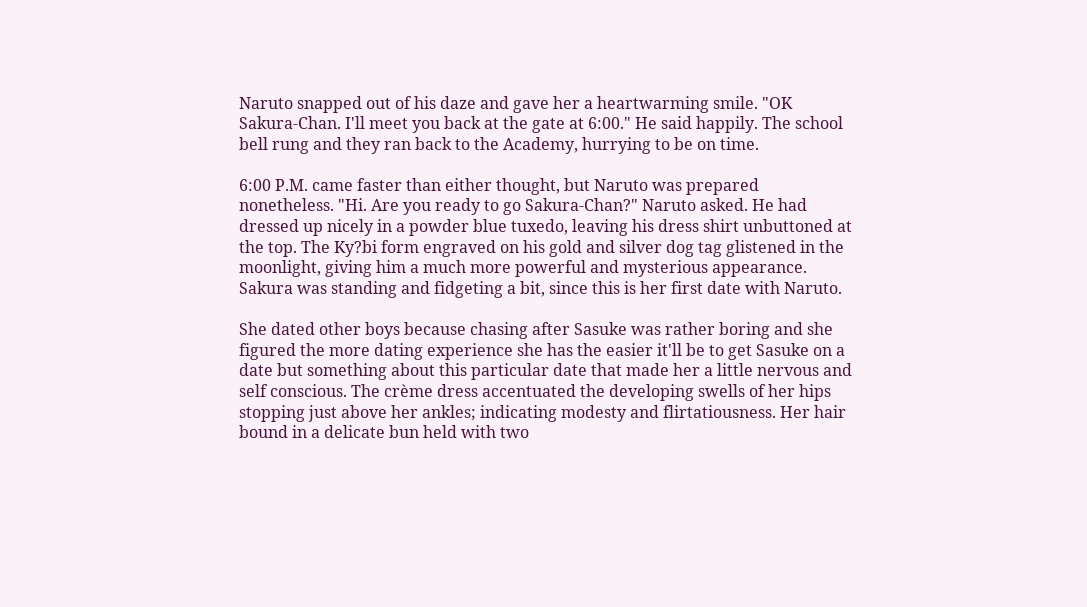Naruto snapped out of his daze and gave her a heartwarming smile. "OK Sakura-Chan. I'll meet you back at the gate at 6:00." He said happily. The school bell rung and they ran back to the Academy, hurrying to be on time.

6:00 P.M. came faster than either thought, but Naruto was prepared nonetheless. "Hi. Are you ready to go Sakura-Chan?" Naruto asked. He had dressed up nicely in a powder blue tuxedo, leaving his dress shirt unbuttoned at the top. The Ky?bi form engraved on his gold and silver dog tag glistened in the moonlight, giving him a much more powerful and mysterious appearance. Sakura was standing and fidgeting a bit, since this is her first date with Naruto.

She dated other boys because chasing after Sasuke was rather boring and she figured the more dating experience she has the easier it'll be to get Sasuke on a date but something about this particular date that made her a little nervous and self conscious. The crème dress accentuated the developing swells of her hips stopping just above her ankles; indicating modesty and flirtatiousness. Her hair bound in a delicate bun held with two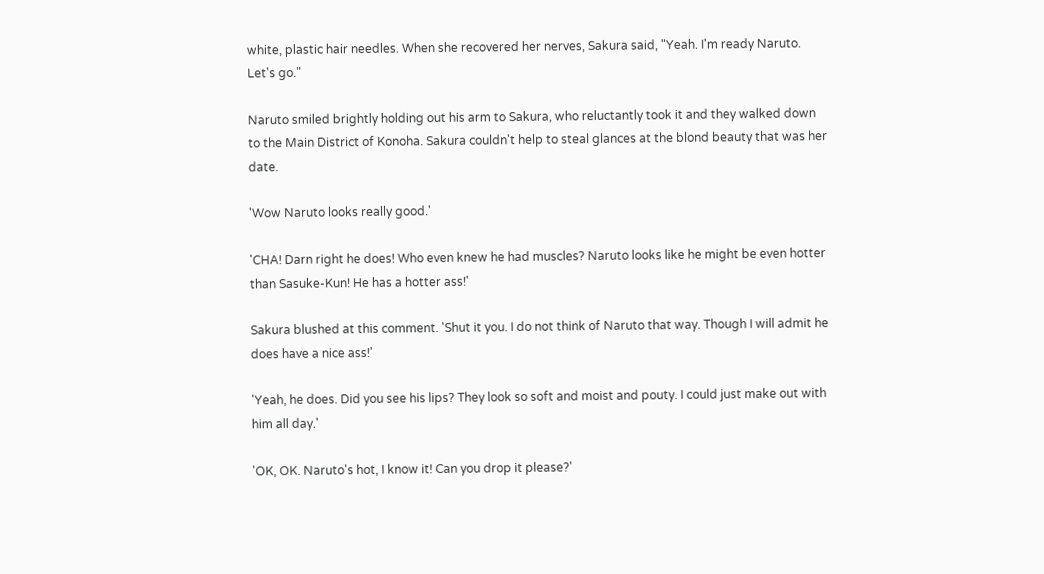white, plastic hair needles. When she recovered her nerves, Sakura said, "Yeah. I'm ready Naruto. Let's go."

Naruto smiled brightly holding out his arm to Sakura, who reluctantly took it and they walked down to the Main District of Konoha. Sakura couldn't help to steal glances at the blond beauty that was her date.

'Wow Naruto looks really good.'

'CHA! Darn right he does! Who even knew he had muscles? Naruto looks like he might be even hotter than Sasuke-Kun! He has a hotter ass!'

Sakura blushed at this comment. 'Shut it you. I do not think of Naruto that way. Though I will admit he does have a nice ass!'

'Yeah, he does. Did you see his lips? They look so soft and moist and pouty. I could just make out with him all day.'

'OK, OK. Naruto's hot, I know it! Can you drop it please?'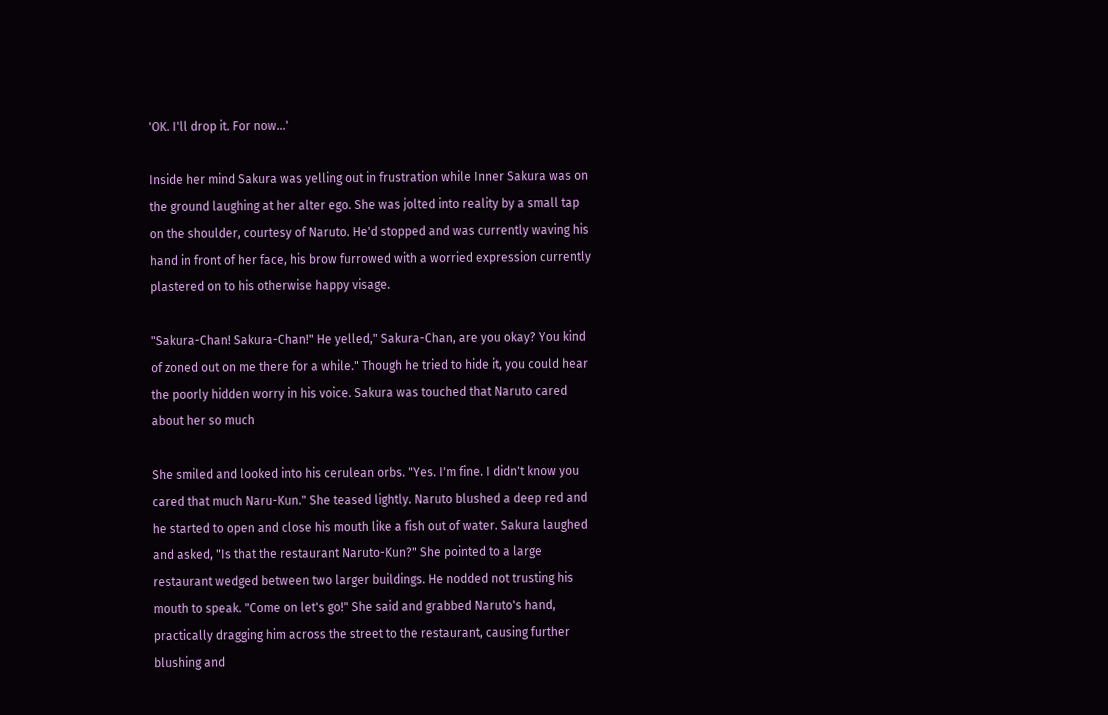'OK. I'll drop it. For now...'

Inside her mind Sakura was yelling out in frustration while Inner Sakura was on the ground laughing at her alter ego. She was jolted into reality by a small tap on the shoulder, courtesy of Naruto. He'd stopped and was currently waving his hand in front of her face, his brow furrowed with a worried expression currently plastered on to his otherwise happy visage.

"Sakura-Chan! Sakura-Chan!" He yelled," Sakura-Chan, are you okay? You kind of zoned out on me there for a while." Though he tried to hide it, you could hear the poorly hidden worry in his voice. Sakura was touched that Naruto cared about her so much

She smiled and looked into his cerulean orbs. "Yes. I'm fine. I didn't know you cared that much Naru-Kun." She teased lightly. Naruto blushed a deep red and he started to open and close his mouth like a fish out of water. Sakura laughed and asked, "Is that the restaurant Naruto-Kun?" She pointed to a large restaurant wedged between two larger buildings. He nodded not trusting his mouth to speak. "Come on let's go!" She said and grabbed Naruto's hand, practically dragging him across the street to the restaurant, causing further blushing and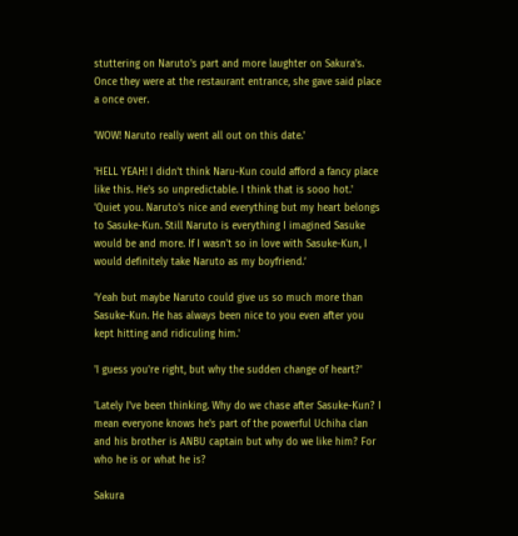stuttering on Naruto's part and more laughter on Sakura's. Once they were at the restaurant entrance, she gave said place a once over.

'WOW! Naruto really went all out on this date.'

'HELL YEAH! I didn't think Naru-Kun could afford a fancy place like this. He's so unpredictable. I think that is sooo hot.'
'Quiet you. Naruto's nice and everything but my heart belongs to Sasuke-Kun. Still Naruto is everything I imagined Sasuke would be and more. If I wasn't so in love with Sasuke-Kun, I would definitely take Naruto as my boyfriend.’

'Yeah but maybe Naruto could give us so much more than Sasuke-Kun. He has always been nice to you even after you kept hitting and ridiculing him.'

'I guess you're right, but why the sudden change of heart?'

'Lately I've been thinking. Why do we chase after Sasuke-Kun? I mean everyone knows he's part of the powerful Uchiha clan and his brother is ANBU captain but why do we like him? For who he is or what he is?

Sakura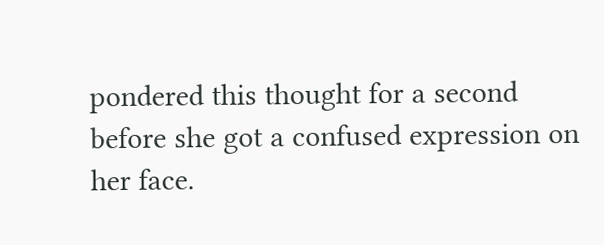pondered this thought for a second before she got a confused expression on her face.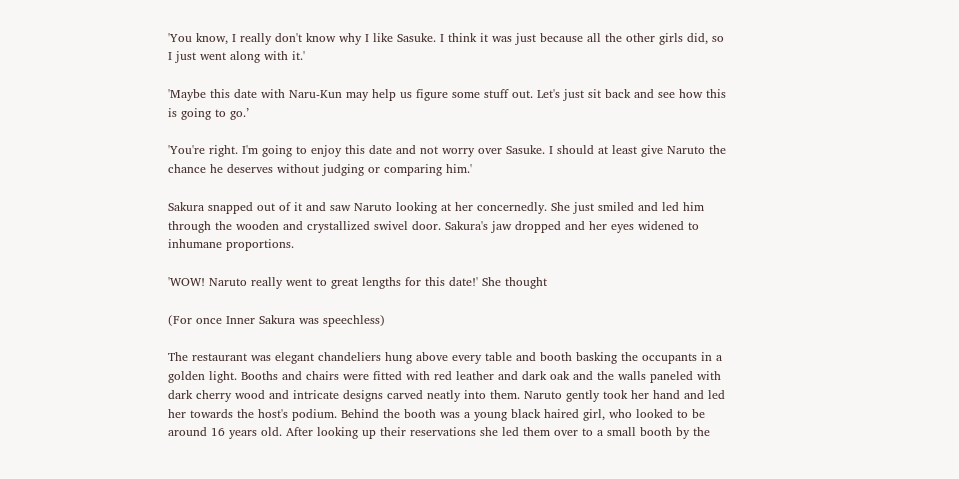'You know, I really don't know why I like Sasuke. I think it was just because all the other girls did, so I just went along with it.'

'Maybe this date with Naru-Kun may help us figure some stuff out. Let's just sit back and see how this is going to go.’

'You're right. I'm going to enjoy this date and not worry over Sasuke. I should at least give Naruto the chance he deserves without judging or comparing him.'

Sakura snapped out of it and saw Naruto looking at her concernedly. She just smiled and led him through the wooden and crystallized swivel door. Sakura's jaw dropped and her eyes widened to inhumane proportions.

'WOW! Naruto really went to great lengths for this date!' She thought

(For once Inner Sakura was speechless)

The restaurant was elegant chandeliers hung above every table and booth basking the occupants in a golden light. Booths and chairs were fitted with red leather and dark oak and the walls paneled with dark cherry wood and intricate designs carved neatly into them. Naruto gently took her hand and led her towards the host's podium. Behind the booth was a young black haired girl, who looked to be around 16 years old. After looking up their reservations she led them over to a small booth by the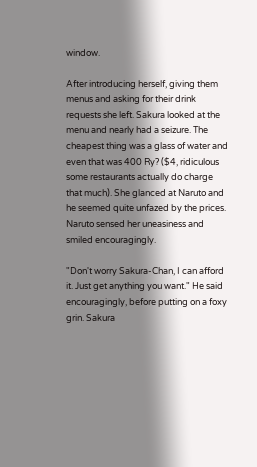window.

After introducing herself, giving them menus and asking for their drink requests she left. Sakura looked at the menu and nearly had a seizure. The cheapest thing was a glass of water and even that was 400 Ry? ($4, ridiculous some restaurants actually do charge that much). She glanced at Naruto and he seemed quite unfazed by the prices. Naruto sensed her uneasiness and smiled encouragingly.

"Don't worry Sakura-Chan, I can afford it. Just get anything you want." He said encouragingly, before putting on a foxy grin. Sakura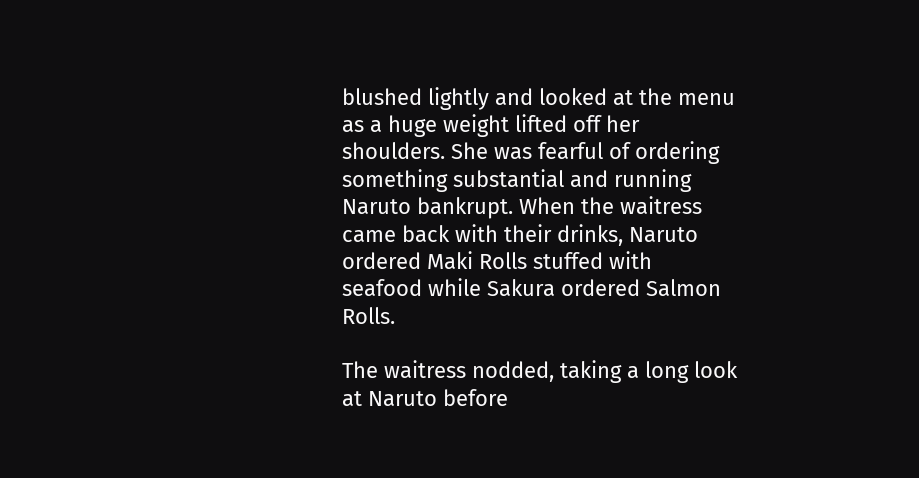blushed lightly and looked at the menu as a huge weight lifted off her shoulders. She was fearful of ordering something substantial and running Naruto bankrupt. When the waitress came back with their drinks, Naruto ordered Maki Rolls stuffed with seafood while Sakura ordered Salmon Rolls.

The waitress nodded, taking a long look at Naruto before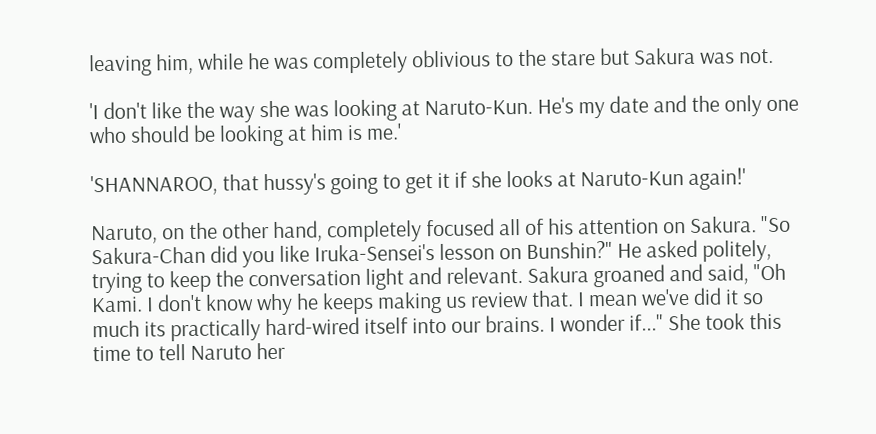leaving him, while he was completely oblivious to the stare but Sakura was not.

'I don't like the way she was looking at Naruto-Kun. He's my date and the only one who should be looking at him is me.'

'SHANNAROO, that hussy's going to get it if she looks at Naruto-Kun again!'

Naruto, on the other hand, completely focused all of his attention on Sakura. "So Sakura-Chan did you like Iruka-Sensei's lesson on Bunshin?" He asked politely, trying to keep the conversation light and relevant. Sakura groaned and said, "Oh Kami. I don't know why he keeps making us review that. I mean we've did it so much its practically hard-wired itself into our brains. I wonder if..." She took this time to tell Naruto her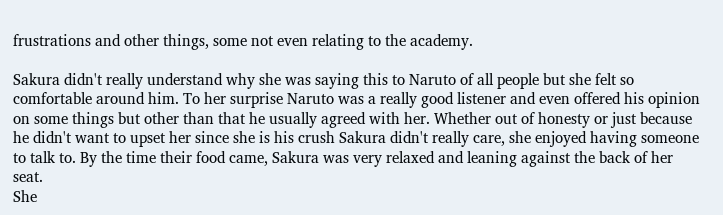frustrations and other things, some not even relating to the academy.

Sakura didn't really understand why she was saying this to Naruto of all people but she felt so comfortable around him. To her surprise Naruto was a really good listener and even offered his opinion on some things but other than that he usually agreed with her. Whether out of honesty or just because he didn't want to upset her since she is his crush Sakura didn't really care, she enjoyed having someone to talk to. By the time their food came, Sakura was very relaxed and leaning against the back of her seat.
She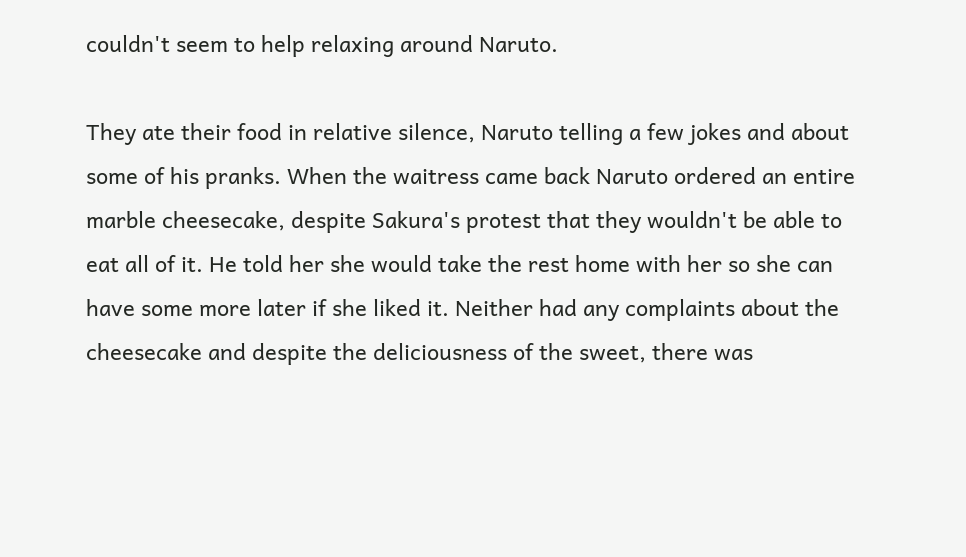couldn't seem to help relaxing around Naruto.

They ate their food in relative silence, Naruto telling a few jokes and about some of his pranks. When the waitress came back Naruto ordered an entire marble cheesecake, despite Sakura's protest that they wouldn't be able to eat all of it. He told her she would take the rest home with her so she can have some more later if she liked it. Neither had any complaints about the cheesecake and despite the deliciousness of the sweet, there was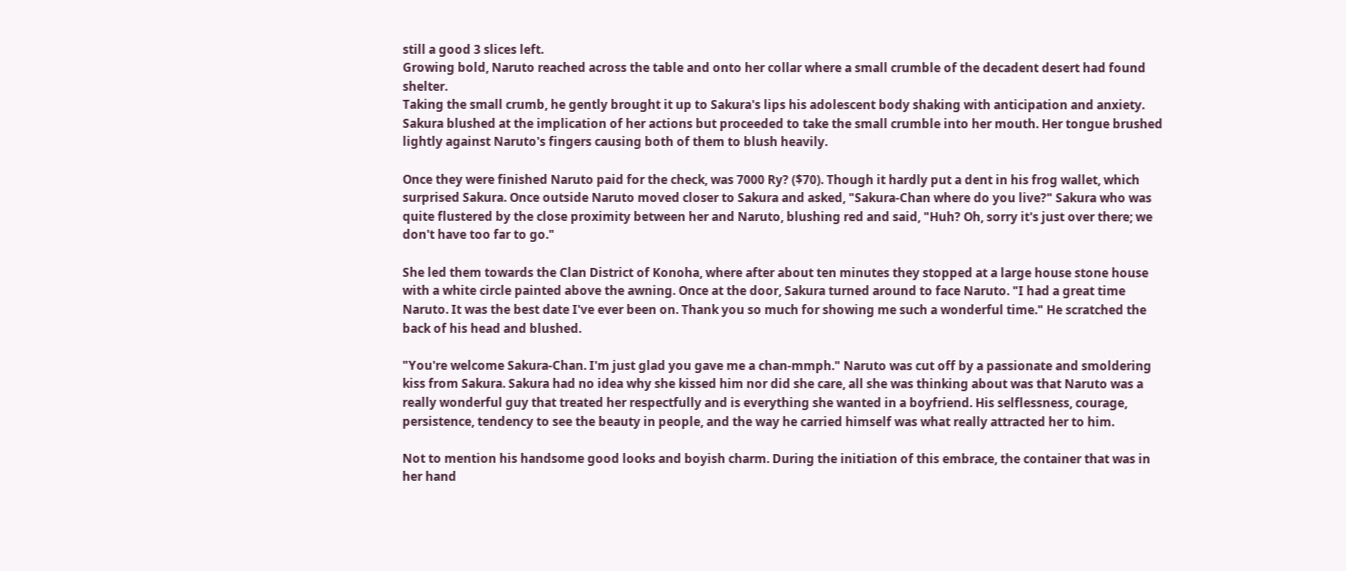still a good 3 slices left.
Growing bold, Naruto reached across the table and onto her collar where a small crumble of the decadent desert had found shelter.
Taking the small crumb, he gently brought it up to Sakura's lips his adolescent body shaking with anticipation and anxiety. Sakura blushed at the implication of her actions but proceeded to take the small crumble into her mouth. Her tongue brushed lightly against Naruto's fingers causing both of them to blush heavily.

Once they were finished Naruto paid for the check, was 7000 Ry? ($70). Though it hardly put a dent in his frog wallet, which surprised Sakura. Once outside Naruto moved closer to Sakura and asked, "Sakura-Chan where do you live?" Sakura who was quite flustered by the close proximity between her and Naruto, blushing red and said, "Huh? Oh, sorry it's just over there; we don't have too far to go."

She led them towards the Clan District of Konoha, where after about ten minutes they stopped at a large house stone house with a white circle painted above the awning. Once at the door, Sakura turned around to face Naruto. "I had a great time Naruto. It was the best date I've ever been on. Thank you so much for showing me such a wonderful time." He scratched the back of his head and blushed.

"You're welcome Sakura-Chan. I'm just glad you gave me a chan-mmph." Naruto was cut off by a passionate and smoldering kiss from Sakura. Sakura had no idea why she kissed him nor did she care, all she was thinking about was that Naruto was a really wonderful guy that treated her respectfully and is everything she wanted in a boyfriend. His selflessness, courage, persistence, tendency to see the beauty in people, and the way he carried himself was what really attracted her to him.

Not to mention his handsome good looks and boyish charm. During the initiation of this embrace, the container that was in her hand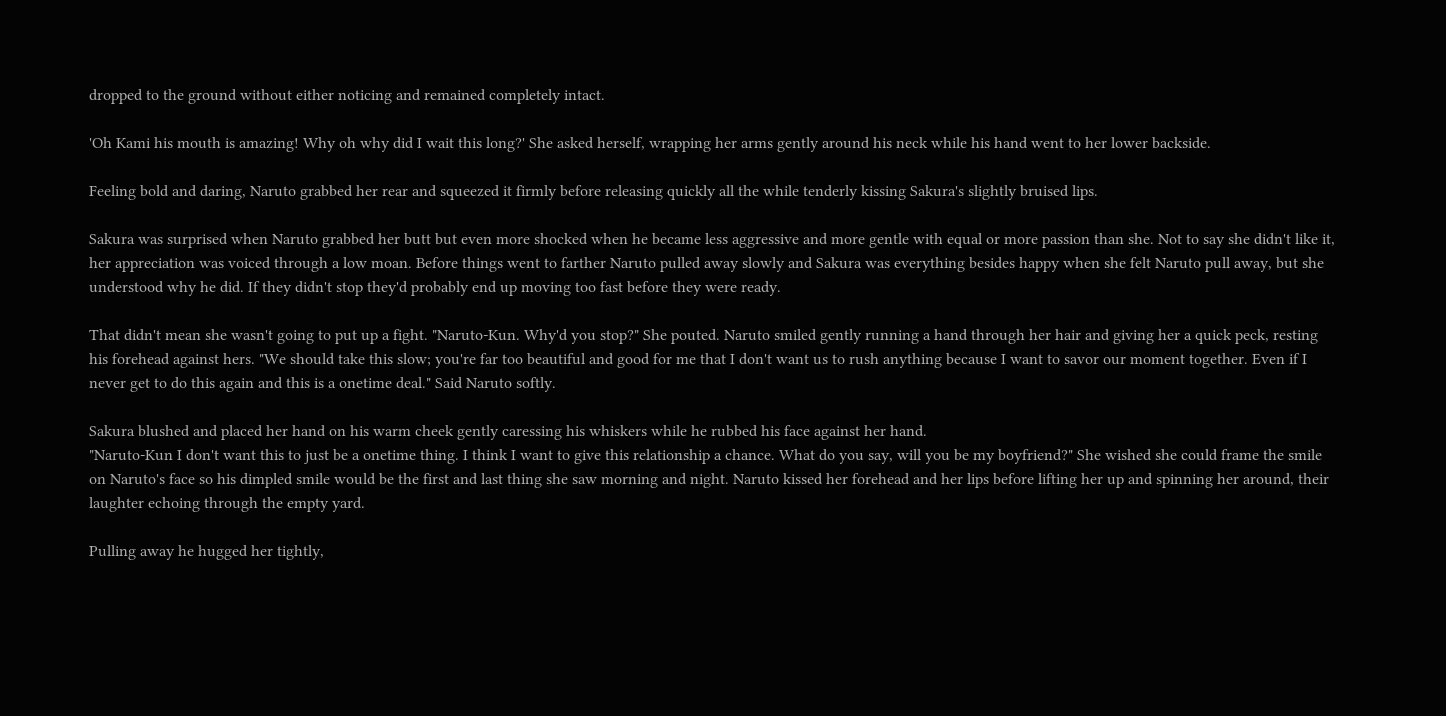dropped to the ground without either noticing and remained completely intact.

'Oh Kami his mouth is amazing! Why oh why did I wait this long?' She asked herself, wrapping her arms gently around his neck while his hand went to her lower backside.

Feeling bold and daring, Naruto grabbed her rear and squeezed it firmly before releasing quickly all the while tenderly kissing Sakura's slightly bruised lips.

Sakura was surprised when Naruto grabbed her butt but even more shocked when he became less aggressive and more gentle with equal or more passion than she. Not to say she didn't like it, her appreciation was voiced through a low moan. Before things went to farther Naruto pulled away slowly and Sakura was everything besides happy when she felt Naruto pull away, but she understood why he did. If they didn't stop they'd probably end up moving too fast before they were ready.

That didn't mean she wasn't going to put up a fight. "Naruto-Kun. Why'd you stop?" She pouted. Naruto smiled gently running a hand through her hair and giving her a quick peck, resting his forehead against hers. "We should take this slow; you're far too beautiful and good for me that I don't want us to rush anything because I want to savor our moment together. Even if I never get to do this again and this is a onetime deal." Said Naruto softly.

Sakura blushed and placed her hand on his warm cheek gently caressing his whiskers while he rubbed his face against her hand.
"Naruto-Kun I don't want this to just be a onetime thing. I think I want to give this relationship a chance. What do you say, will you be my boyfriend?" She wished she could frame the smile on Naruto's face so his dimpled smile would be the first and last thing she saw morning and night. Naruto kissed her forehead and her lips before lifting her up and spinning her around, their laughter echoing through the empty yard.

Pulling away he hugged her tightly,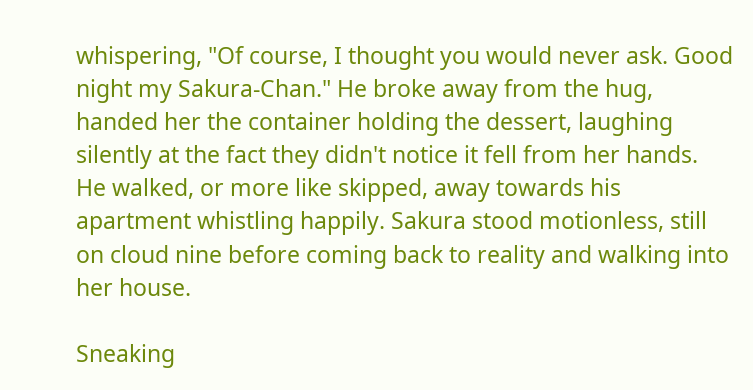whispering, "Of course, I thought you would never ask. Good night my Sakura-Chan." He broke away from the hug, handed her the container holding the dessert, laughing silently at the fact they didn't notice it fell from her hands. He walked, or more like skipped, away towards his apartment whistling happily. Sakura stood motionless, still on cloud nine before coming back to reality and walking into her house.

Sneaking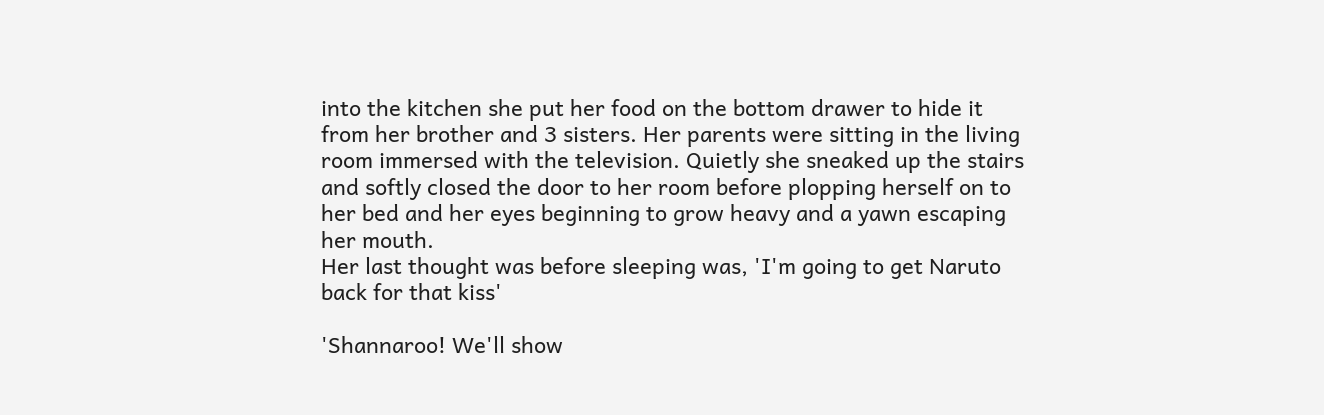into the kitchen she put her food on the bottom drawer to hide it from her brother and 3 sisters. Her parents were sitting in the living room immersed with the television. Quietly she sneaked up the stairs and softly closed the door to her room before plopping herself on to her bed and her eyes beginning to grow heavy and a yawn escaping her mouth.
Her last thought was before sleeping was, 'I'm going to get Naruto back for that kiss'

'Shannaroo! We'll show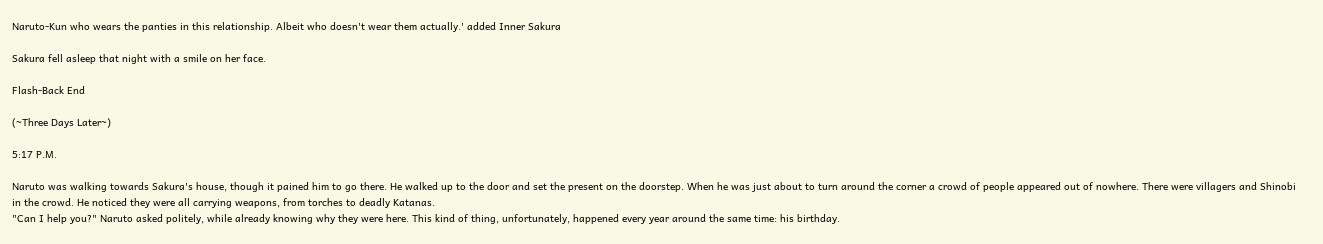Naruto-Kun who wears the panties in this relationship. Albeit who doesn't wear them actually.' added Inner Sakura

Sakura fell asleep that night with a smile on her face.

Flash-Back End

(~Three Days Later~)

5:17 P.M.

Naruto was walking towards Sakura's house, though it pained him to go there. He walked up to the door and set the present on the doorstep. When he was just about to turn around the corner a crowd of people appeared out of nowhere. There were villagers and Shinobi in the crowd. He noticed they were all carrying weapons, from torches to deadly Katanas.
"Can I help you?" Naruto asked politely, while already knowing why they were here. This kind of thing, unfortunately, happened every year around the same time: his birthday.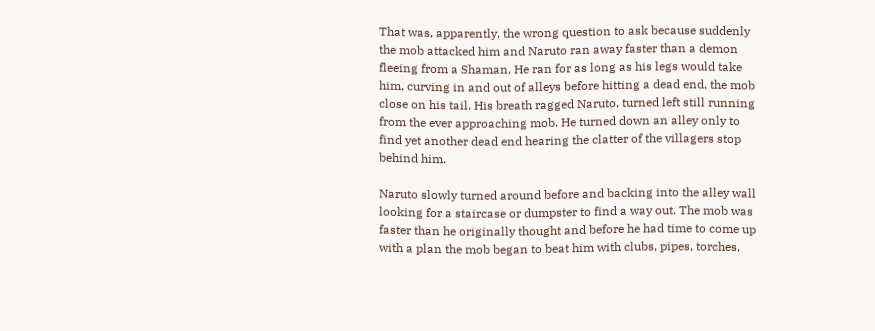That was, apparently, the wrong question to ask because suddenly the mob attacked him and Naruto ran away faster than a demon fleeing from a Shaman. He ran for as long as his legs would take him, curving in and out of alleys before hitting a dead end, the mob close on his tail. His breath ragged Naruto, turned left still running from the ever approaching mob. He turned down an alley only to find yet another dead end hearing the clatter of the villagers stop behind him.

Naruto slowly turned around before and backing into the alley wall looking for a staircase or dumpster to find a way out. The mob was faster than he originally thought and before he had time to come up with a plan the mob began to beat him with clubs, pipes, torches,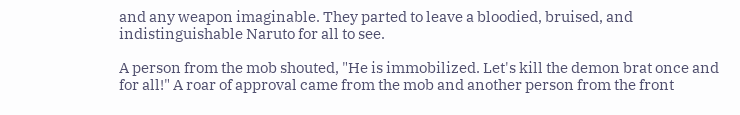and any weapon imaginable. They parted to leave a bloodied, bruised, and indistinguishable Naruto for all to see.

A person from the mob shouted, "He is immobilized. Let's kill the demon brat once and for all!" A roar of approval came from the mob and another person from the front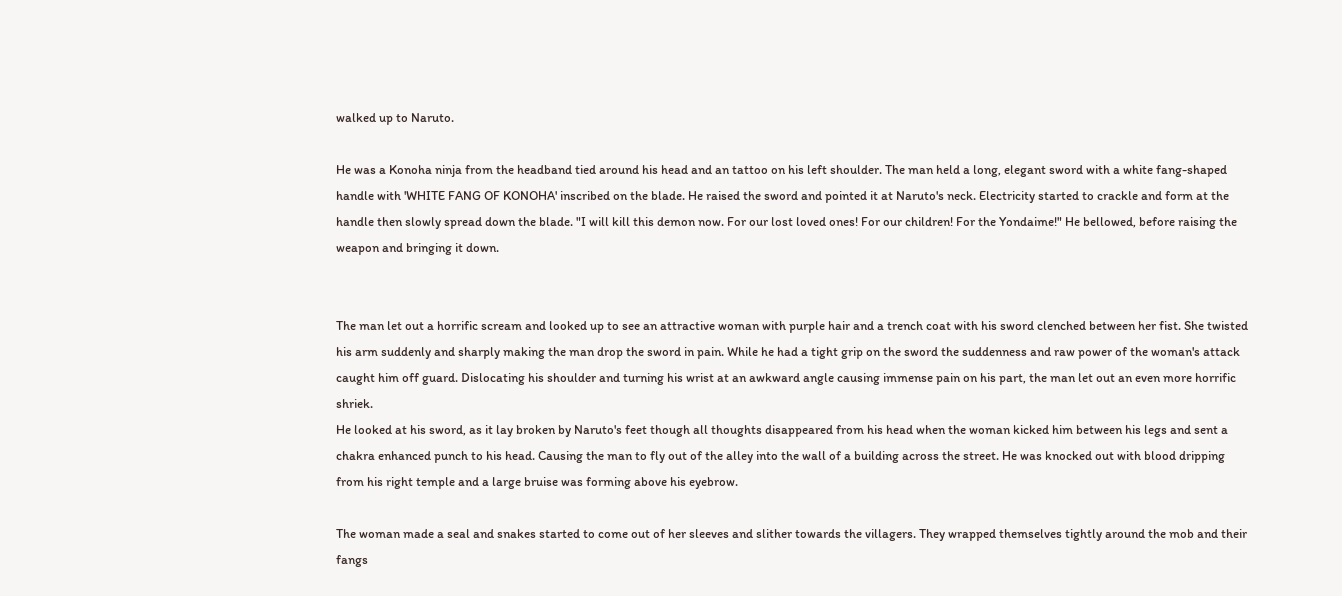walked up to Naruto.

He was a Konoha ninja from the headband tied around his head and an tattoo on his left shoulder. The man held a long, elegant sword with a white fang-shaped handle with 'WHITE FANG OF KONOHA' inscribed on the blade. He raised the sword and pointed it at Naruto's neck. Electricity started to crackle and form at the handle then slowly spread down the blade. "I will kill this demon now. For our lost loved ones! For our children! For the Yondaime!" He bellowed, before raising the weapon and bringing it down.


The man let out a horrific scream and looked up to see an attractive woman with purple hair and a trench coat with his sword clenched between her fist. She twisted his arm suddenly and sharply making the man drop the sword in pain. While he had a tight grip on the sword the suddenness and raw power of the woman's attack caught him off guard. Dislocating his shoulder and turning his wrist at an awkward angle causing immense pain on his part, the man let out an even more horrific shriek.
He looked at his sword, as it lay broken by Naruto's feet though all thoughts disappeared from his head when the woman kicked him between his legs and sent a chakra enhanced punch to his head. Causing the man to fly out of the alley into the wall of a building across the street. He was knocked out with blood dripping from his right temple and a large bruise was forming above his eyebrow.

The woman made a seal and snakes started to come out of her sleeves and slither towards the villagers. They wrapped themselves tightly around the mob and their fangs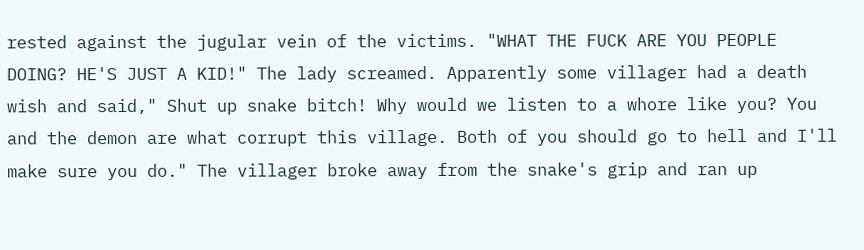rested against the jugular vein of the victims. "WHAT THE FUCK ARE YOU PEOPLE DOING? HE'S JUST A KID!" The lady screamed. Apparently some villager had a death wish and said," Shut up snake bitch! Why would we listen to a whore like you? You and the demon are what corrupt this village. Both of you should go to hell and I'll make sure you do." The villager broke away from the snake's grip and ran up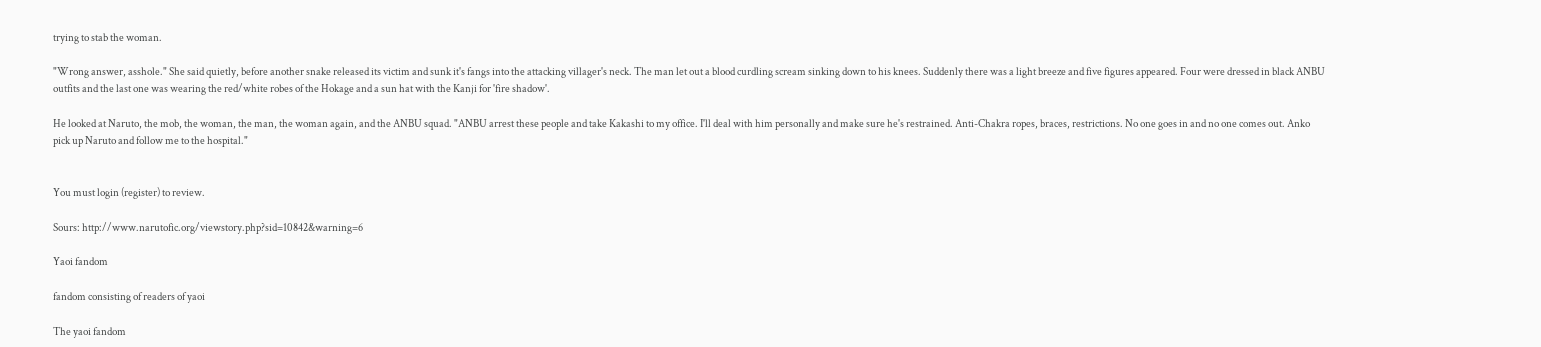trying to stab the woman.

"Wrong answer, asshole." She said quietly, before another snake released its victim and sunk it's fangs into the attacking villager's neck. The man let out a blood curdling scream sinking down to his knees. Suddenly there was a light breeze and five figures appeared. Four were dressed in black ANBU outfits and the last one was wearing the red/white robes of the Hokage and a sun hat with the Kanji for 'fire shadow'.

He looked at Naruto, the mob, the woman, the man, the woman again, and the ANBU squad. "ANBU arrest these people and take Kakashi to my office. I'll deal with him personally and make sure he's restrained. Anti-Chakra ropes, braces, restrictions. No one goes in and no one comes out. Anko pick up Naruto and follow me to the hospital."


You must login (register) to review.

Sours: http://www.narutofic.org/viewstory.php?sid=10842&warning=6

Yaoi fandom

fandom consisting of readers of yaoi

The yaoi fandom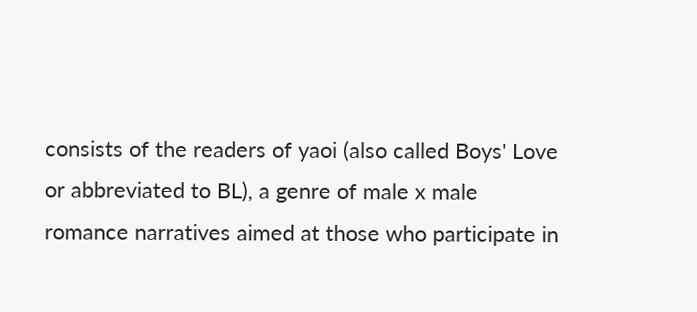consists of the readers of yaoi (also called Boys' Love or abbreviated to BL), a genre of male x male romance narratives aimed at those who participate in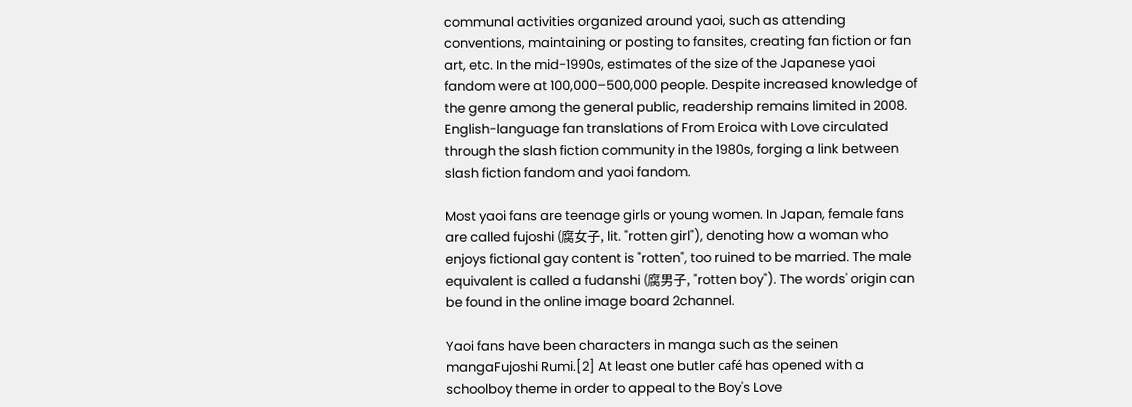communal activities organized around yaoi, such as attending conventions, maintaining or posting to fansites, creating fan fiction or fan art, etc. In the mid-1990s, estimates of the size of the Japanese yaoi fandom were at 100,000–500,000 people. Despite increased knowledge of the genre among the general public, readership remains limited in 2008. English-language fan translations of From Eroica with Love circulated through the slash fiction community in the 1980s, forging a link between slash fiction fandom and yaoi fandom.

Most yaoi fans are teenage girls or young women. In Japan, female fans are called fujoshi (腐女子, lit. "rotten girl"), denoting how a woman who enjoys fictional gay content is "rotten", too ruined to be married. The male equivalent is called a fudanshi (腐男子, "rotten boy"). The words' origin can be found in the online image board 2channel.

Yaoi fans have been characters in manga such as the seinen mangaFujoshi Rumi.[2] At least one butler café has opened with a schoolboy theme in order to appeal to the Boy's Love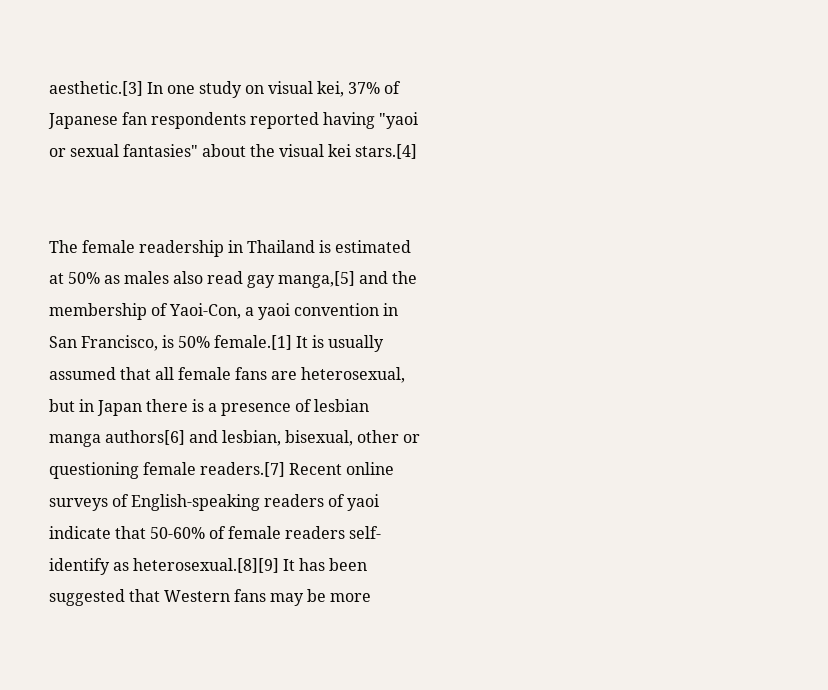aesthetic.[3] In one study on visual kei, 37% of Japanese fan respondents reported having "yaoi or sexual fantasies" about the visual kei stars.[4]


The female readership in Thailand is estimated at 50% as males also read gay manga,[5] and the membership of Yaoi-Con, a yaoi convention in San Francisco, is 50% female.[1] It is usually assumed that all female fans are heterosexual, but in Japan there is a presence of lesbian manga authors[6] and lesbian, bisexual, other or questioning female readers.[7] Recent online surveys of English-speaking readers of yaoi indicate that 50-60% of female readers self-identify as heterosexual.[8][9] It has been suggested that Western fans may be more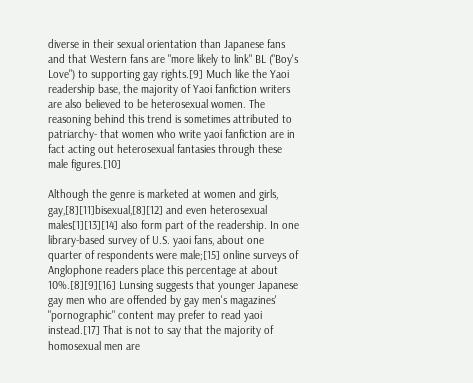diverse in their sexual orientation than Japanese fans and that Western fans are "more likely to link" BL ("Boy's Love") to supporting gay rights.[9] Much like the Yaoi readership base, the majority of Yaoi fanfiction writers are also believed to be heterosexual women. The reasoning behind this trend is sometimes attributed to patriarchy- that women who write yaoi fanfiction are in fact acting out heterosexual fantasies through these male figures.[10]

Although the genre is marketed at women and girls, gay,[8][11]bisexual,[8][12] and even heterosexual males[1][13][14] also form part of the readership. In one library-based survey of U.S. yaoi fans, about one quarter of respondents were male;[15] online surveys of Anglophone readers place this percentage at about 10%.[8][9][16] Lunsing suggests that younger Japanese gay men who are offended by gay men's magazines' "pornographic" content may prefer to read yaoi instead.[17] That is not to say that the majority of homosexual men are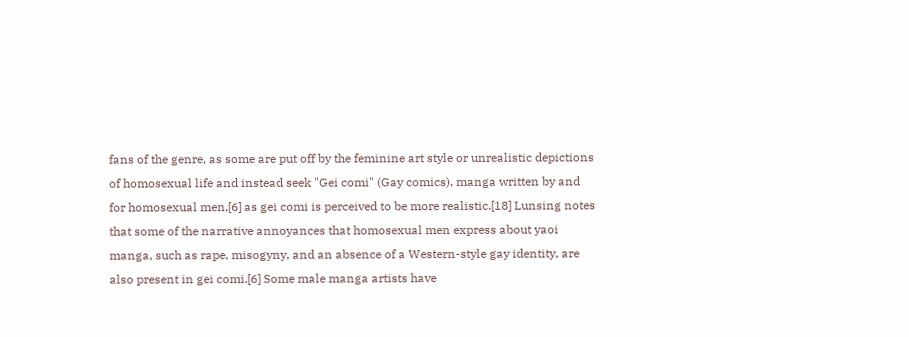fans of the genre, as some are put off by the feminine art style or unrealistic depictions of homosexual life and instead seek "Gei comi" (Gay comics), manga written by and for homosexual men,[6] as gei comi is perceived to be more realistic.[18] Lunsing notes that some of the narrative annoyances that homosexual men express about yaoi manga, such as rape, misogyny, and an absence of a Western-style gay identity, are also present in gei comi.[6] Some male manga artists have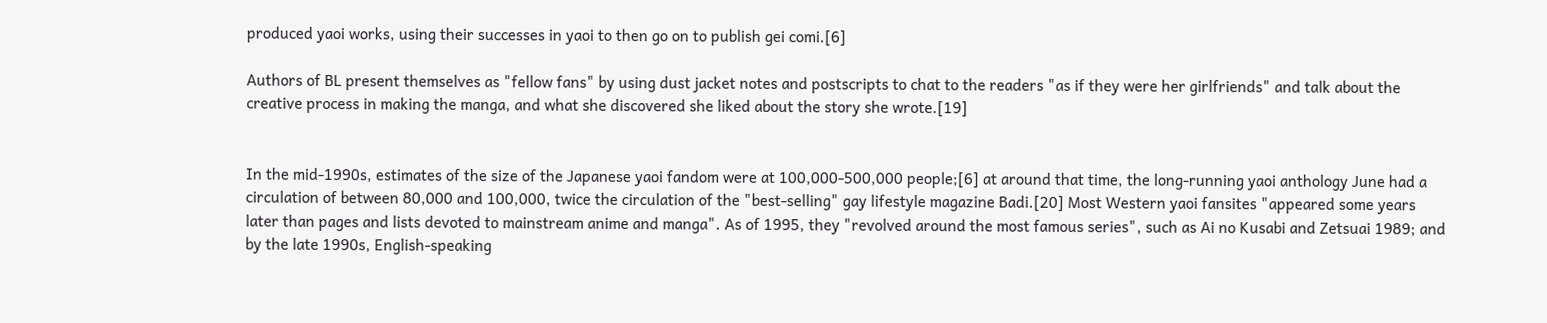produced yaoi works, using their successes in yaoi to then go on to publish gei comi.[6]

Authors of BL present themselves as "fellow fans" by using dust jacket notes and postscripts to chat to the readers "as if they were her girlfriends" and talk about the creative process in making the manga, and what she discovered she liked about the story she wrote.[19]


In the mid-1990s, estimates of the size of the Japanese yaoi fandom were at 100,000-500,000 people;[6] at around that time, the long-running yaoi anthology June had a circulation of between 80,000 and 100,000, twice the circulation of the "best-selling" gay lifestyle magazine Badi.[20] Most Western yaoi fansites "appeared some years later than pages and lists devoted to mainstream anime and manga". As of 1995, they "revolved around the most famous series", such as Ai no Kusabi and Zetsuai 1989; and by the late 1990s, English-speaking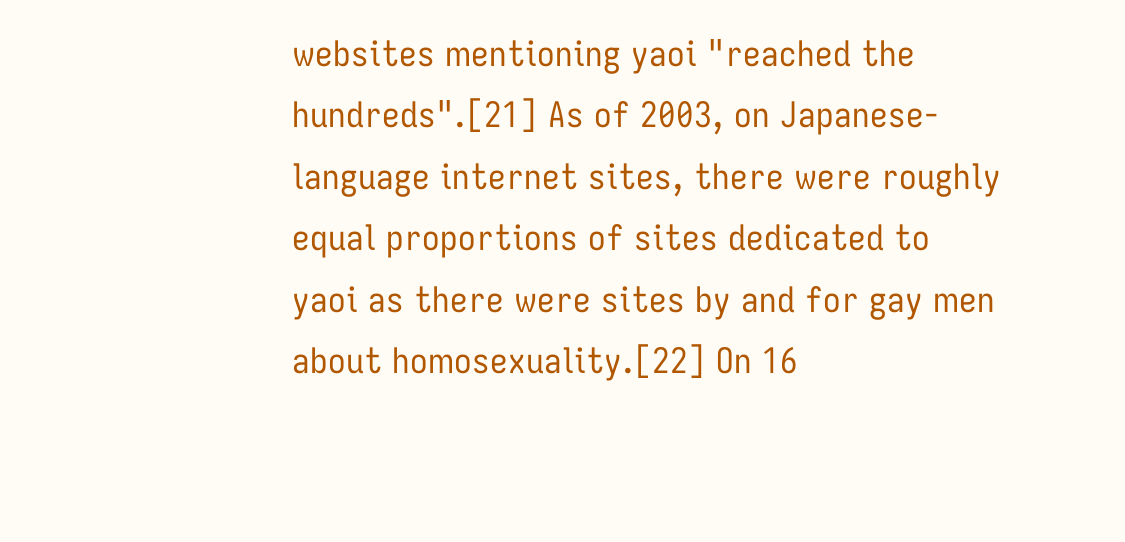websites mentioning yaoi "reached the hundreds".[21] As of 2003, on Japanese-language internet sites, there were roughly equal proportions of sites dedicated to yaoi as there were sites by and for gay men about homosexuality.[22] On 16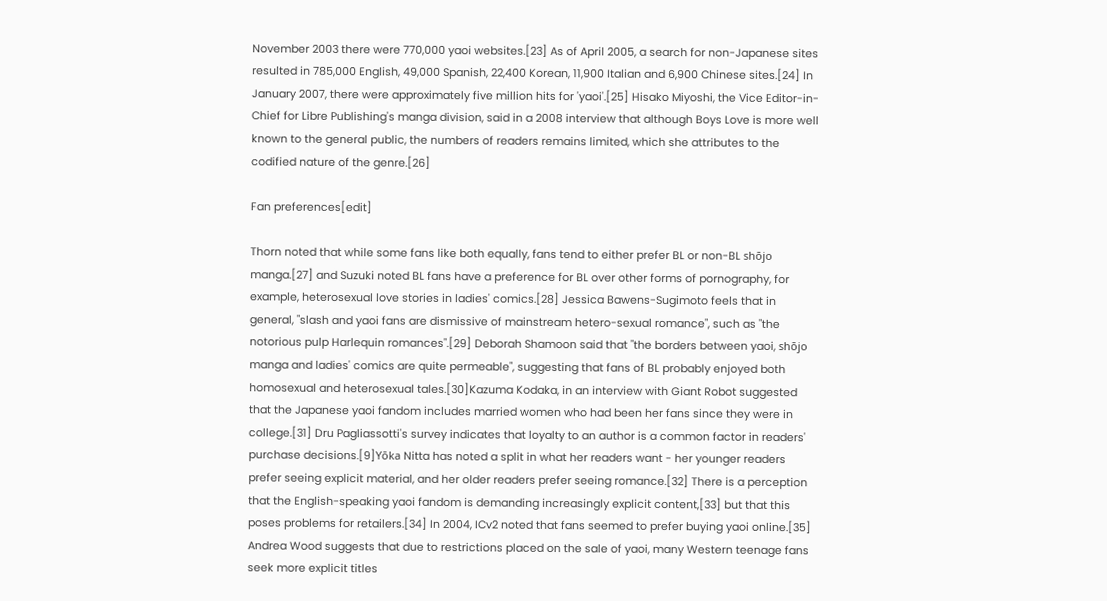November 2003 there were 770,000 yaoi websites.[23] As of April 2005, a search for non-Japanese sites resulted in 785,000 English, 49,000 Spanish, 22,400 Korean, 11,900 Italian and 6,900 Chinese sites.[24] In January 2007, there were approximately five million hits for 'yaoi'.[25] Hisako Miyoshi, the Vice Editor-in-Chief for Libre Publishing's manga division, said in a 2008 interview that although Boys Love is more well known to the general public, the numbers of readers remains limited, which she attributes to the codified nature of the genre.[26]

Fan preferences[edit]

Thorn noted that while some fans like both equally, fans tend to either prefer BL or non-BL shōjo manga.[27] and Suzuki noted BL fans have a preference for BL over other forms of pornography, for example, heterosexual love stories in ladies' comics.[28] Jessica Bawens-Sugimoto feels that in general, "slash and yaoi fans are dismissive of mainstream hetero-sexual romance", such as "the notorious pulp Harlequin romances".[29] Deborah Shamoon said that "the borders between yaoi, shōjo manga and ladies' comics are quite permeable", suggesting that fans of BL probably enjoyed both homosexual and heterosexual tales.[30]Kazuma Kodaka, in an interview with Giant Robot suggested that the Japanese yaoi fandom includes married women who had been her fans since they were in college.[31] Dru Pagliassotti's survey indicates that loyalty to an author is a common factor in readers' purchase decisions.[9]Yōka Nitta has noted a split in what her readers want - her younger readers prefer seeing explicit material, and her older readers prefer seeing romance.[32] There is a perception that the English-speaking yaoi fandom is demanding increasingly explicit content,[33] but that this poses problems for retailers.[34] In 2004, ICv2 noted that fans seemed to prefer buying yaoi online.[35] Andrea Wood suggests that due to restrictions placed on the sale of yaoi, many Western teenage fans seek more explicit titles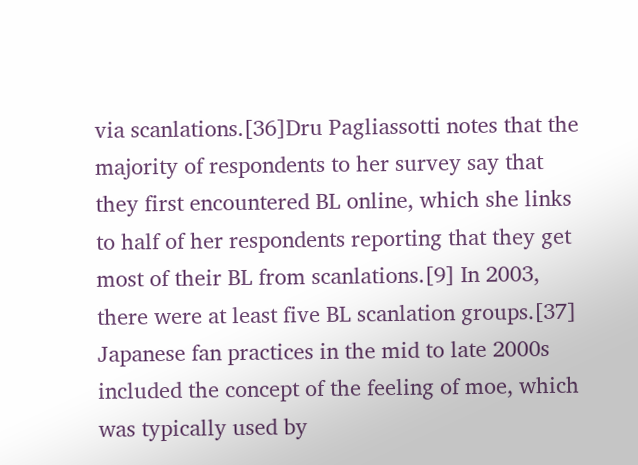via scanlations.[36]Dru Pagliassotti notes that the majority of respondents to her survey say that they first encountered BL online, which she links to half of her respondents reporting that they get most of their BL from scanlations.[9] In 2003, there were at least five BL scanlation groups.[37] Japanese fan practices in the mid to late 2000s included the concept of the feeling of moe, which was typically used by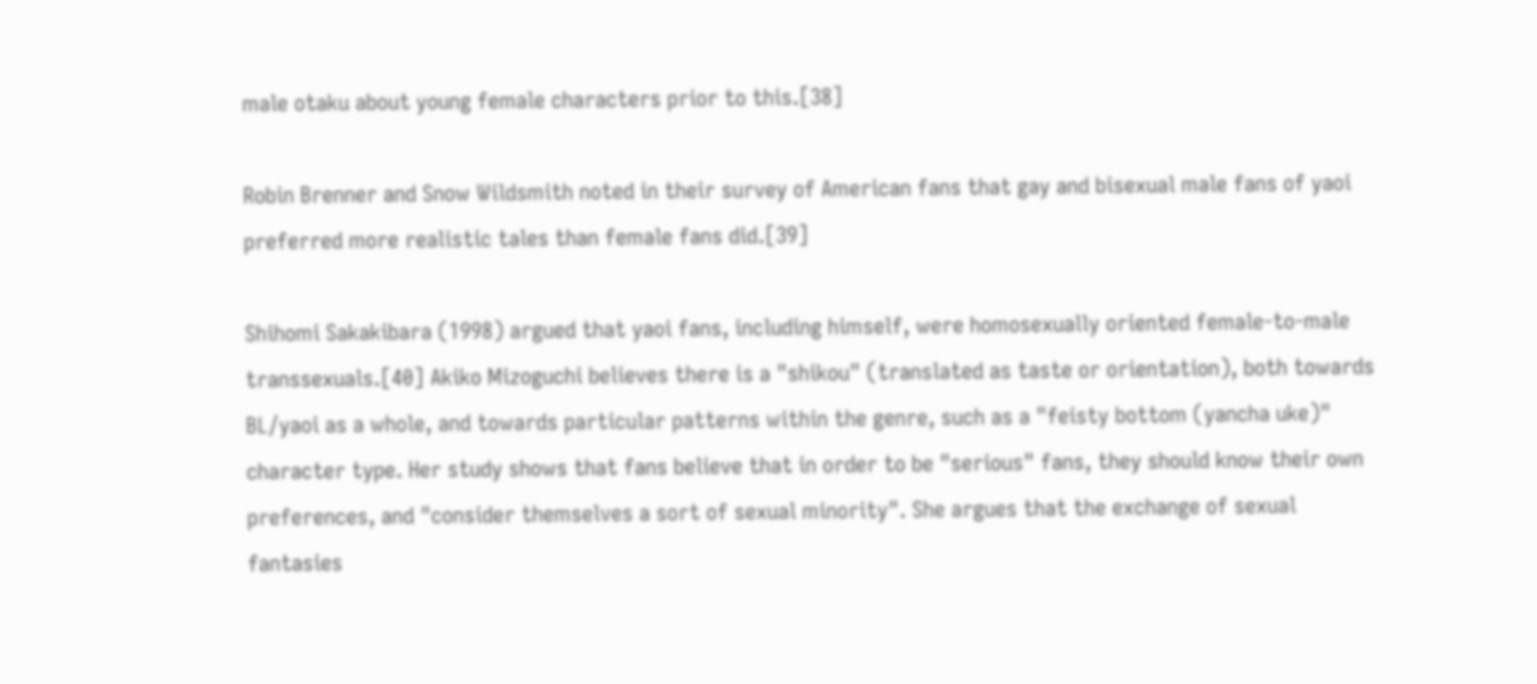male otaku about young female characters prior to this.[38]

Robin Brenner and Snow Wildsmith noted in their survey of American fans that gay and bisexual male fans of yaoi preferred more realistic tales than female fans did.[39]

Shihomi Sakakibara (1998) argued that yaoi fans, including himself, were homosexually oriented female-to-male transsexuals.[40] Akiko Mizoguchi believes there is a "shikou" (translated as taste or orientation), both towards BL/yaoi as a whole, and towards particular patterns within the genre, such as a "feisty bottom (yancha uke)" character type. Her study shows that fans believe that in order to be "serious" fans, they should know their own preferences, and "consider themselves a sort of sexual minority". She argues that the exchange of sexual fantasies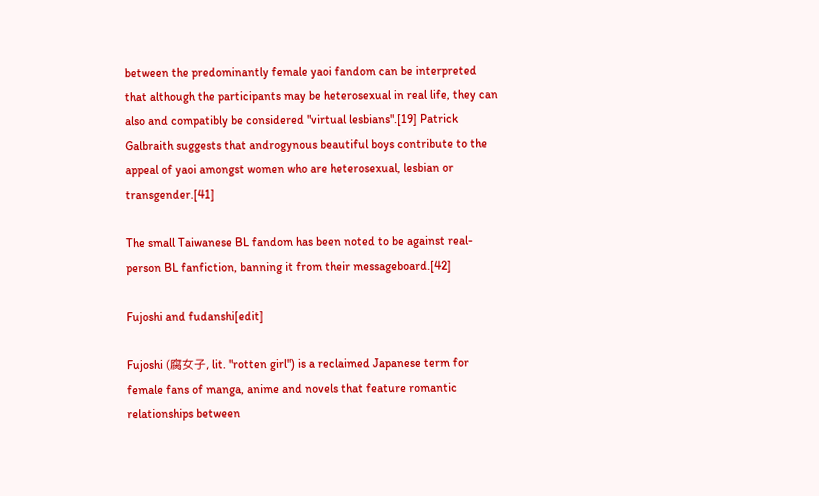between the predominantly female yaoi fandom can be interpreted that although the participants may be heterosexual in real life, they can also and compatibly be considered "virtual lesbians".[19] Patrick Galbraith suggests that androgynous beautiful boys contribute to the appeal of yaoi amongst women who are heterosexual, lesbian or transgender.[41]

The small Taiwanese BL fandom has been noted to be against real-person BL fanfiction, banning it from their messageboard.[42]

Fujoshi and fudanshi[edit]

Fujoshi (腐女子, lit. "rotten girl") is a reclaimed Japanese term for female fans of manga, anime and novels that feature romantic relationships between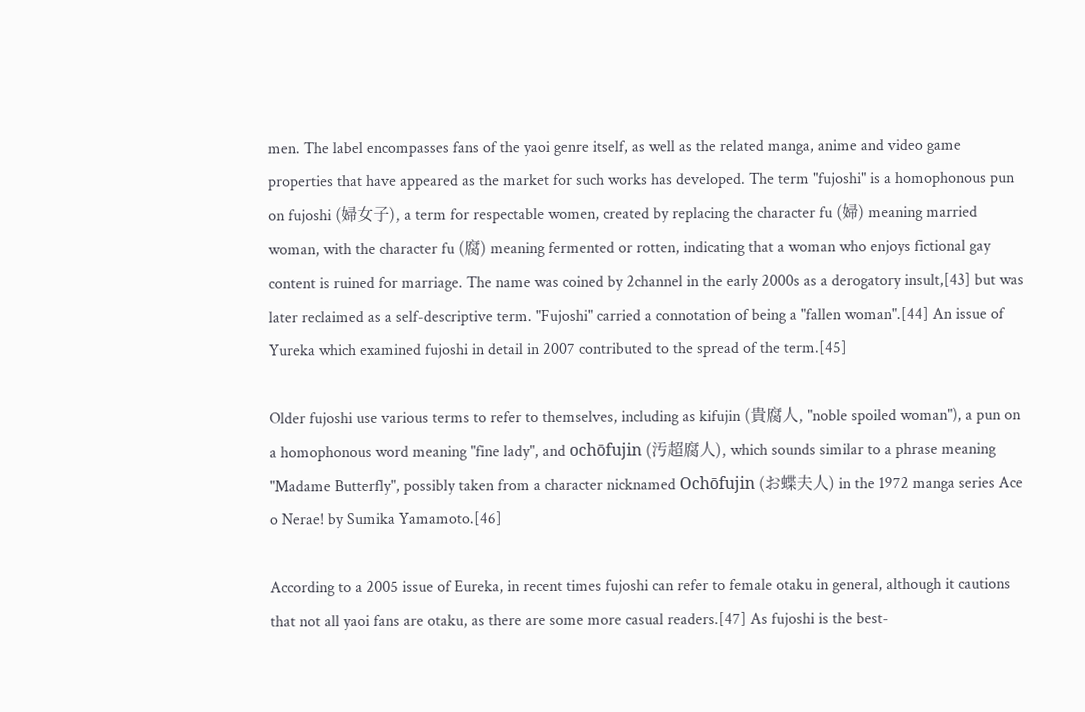men. The label encompasses fans of the yaoi genre itself, as well as the related manga, anime and video game properties that have appeared as the market for such works has developed. The term "fujoshi" is a homophonous pun on fujoshi (婦女子), a term for respectable women, created by replacing the character fu (婦) meaning married woman, with the character fu (腐) meaning fermented or rotten, indicating that a woman who enjoys fictional gay content is ruined for marriage. The name was coined by 2channel in the early 2000s as a derogatory insult,[43] but was later reclaimed as a self-descriptive term. "Fujoshi" carried a connotation of being a "fallen woman".[44] An issue of Yureka which examined fujoshi in detail in 2007 contributed to the spread of the term.[45]

Older fujoshi use various terms to refer to themselves, including as kifujin (貴腐人, "noble spoiled woman"), a pun on a homophonous word meaning "fine lady", and ochōfujin (汚超腐人), which sounds similar to a phrase meaning "Madame Butterfly", possibly taken from a character nicknamed Ochōfujin (お蝶夫人) in the 1972 manga series Ace o Nerae! by Sumika Yamamoto.[46]

According to a 2005 issue of Eureka, in recent times fujoshi can refer to female otaku in general, although it cautions that not all yaoi fans are otaku, as there are some more casual readers.[47] As fujoshi is the best-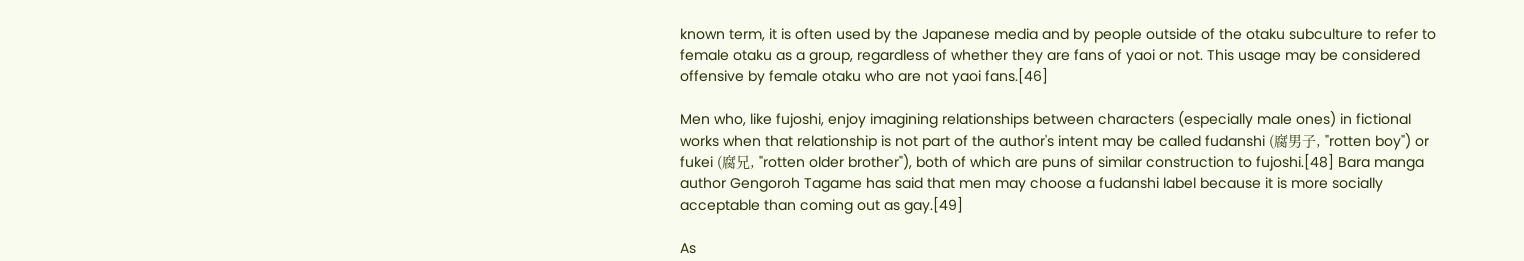known term, it is often used by the Japanese media and by people outside of the otaku subculture to refer to female otaku as a group, regardless of whether they are fans of yaoi or not. This usage may be considered offensive by female otaku who are not yaoi fans.[46]

Men who, like fujoshi, enjoy imagining relationships between characters (especially male ones) in fictional works when that relationship is not part of the author's intent may be called fudanshi (腐男子, "rotten boy") or fukei (腐兄, "rotten older brother"), both of which are puns of similar construction to fujoshi.[48] Bara manga author Gengoroh Tagame has said that men may choose a fudanshi label because it is more socially acceptable than coming out as gay.[49]

As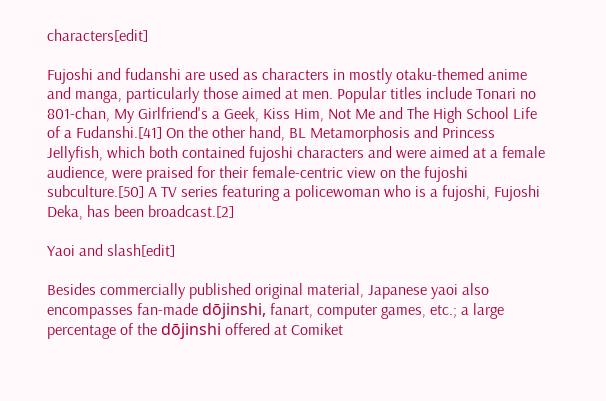characters[edit]

Fujoshi and fudanshi are used as characters in mostly otaku-themed anime and manga, particularly those aimed at men. Popular titles include Tonari no 801-chan, My Girlfriend's a Geek, Kiss Him, Not Me and The High School Life of a Fudanshi.[41] On the other hand, BL Metamorphosis and Princess Jellyfish, which both contained fujoshi characters and were aimed at a female audience, were praised for their female-centric view on the fujoshi subculture.[50] A TV series featuring a policewoman who is a fujoshi, Fujoshi Deka, has been broadcast.[2]

Yaoi and slash[edit]

Besides commercially published original material, Japanese yaoi also encompasses fan-made dōjinshi, fanart, computer games, etc.; a large percentage of the dōjinshi offered at Comiket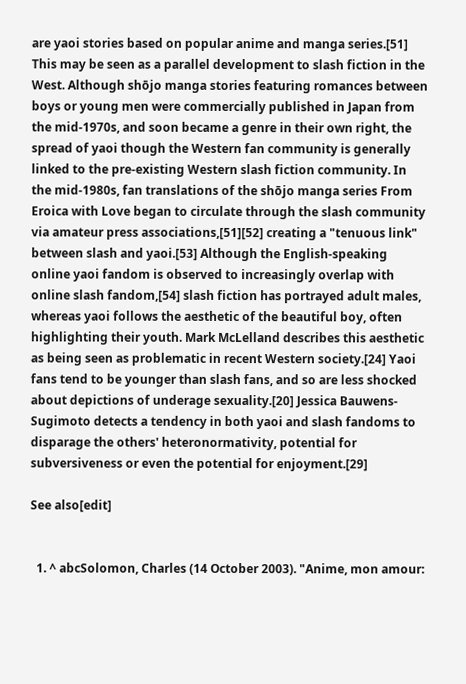are yaoi stories based on popular anime and manga series.[51] This may be seen as a parallel development to slash fiction in the West. Although shōjo manga stories featuring romances between boys or young men were commercially published in Japan from the mid-1970s, and soon became a genre in their own right, the spread of yaoi though the Western fan community is generally linked to the pre-existing Western slash fiction community. In the mid-1980s, fan translations of the shōjo manga series From Eroica with Love began to circulate through the slash community via amateur press associations,[51][52] creating a "tenuous link" between slash and yaoi.[53] Although the English-speaking online yaoi fandom is observed to increasingly overlap with online slash fandom,[54] slash fiction has portrayed adult males, whereas yaoi follows the aesthetic of the beautiful boy, often highlighting their youth. Mark McLelland describes this aesthetic as being seen as problematic in recent Western society.[24] Yaoi fans tend to be younger than slash fans, and so are less shocked about depictions of underage sexuality.[20] Jessica Bauwens-Sugimoto detects a tendency in both yaoi and slash fandoms to disparage the others' heteronormativity, potential for subversiveness or even the potential for enjoyment.[29]

See also[edit]


  1. ^ abcSolomon, Charles (14 October 2003). "Anime, mon amour: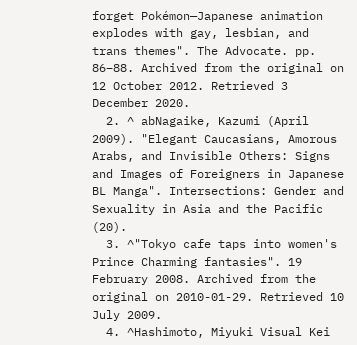forget Pokémon—Japanese animation explodes with gay, lesbian, and trans themes". The Advocate. pp. 86–88. Archived from the original on 12 October 2012. Retrieved 3 December 2020.
  2. ^ abNagaike, Kazumi (April 2009). "Elegant Caucasians, Amorous Arabs, and Invisible Others: Signs and Images of Foreigners in Japanese BL Manga". Intersections: Gender and Sexuality in Asia and the Pacific (20).
  3. ^"Tokyo cafe taps into women's Prince Charming fantasies". 19 February 2008. Archived from the original on 2010-01-29. Retrieved 10 July 2009.
  4. ^Hashimoto, Miyuki Visual Kei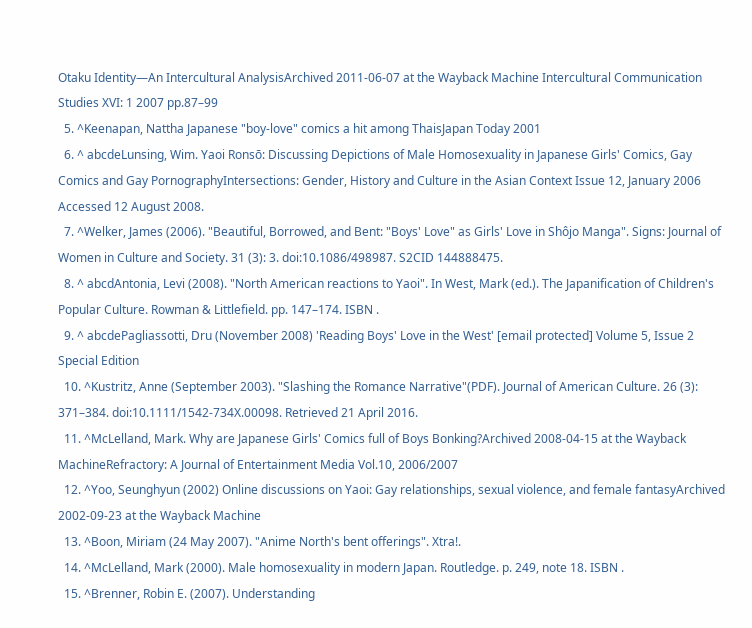Otaku Identity—An Intercultural AnalysisArchived 2011-06-07 at the Wayback Machine Intercultural Communication Studies XVI: 1 2007 pp.87–99
  5. ^Keenapan, Nattha Japanese "boy-love" comics a hit among ThaisJapan Today 2001
  6. ^ abcdeLunsing, Wim. Yaoi Ronsō: Discussing Depictions of Male Homosexuality in Japanese Girls' Comics, Gay Comics and Gay PornographyIntersections: Gender, History and Culture in the Asian Context Issue 12, January 2006 Accessed 12 August 2008.
  7. ^Welker, James (2006). "Beautiful, Borrowed, and Bent: "Boys' Love" as Girls' Love in Shôjo Manga". Signs: Journal of Women in Culture and Society. 31 (3): 3. doi:10.1086/498987. S2CID 144888475.
  8. ^ abcdAntonia, Levi (2008). "North American reactions to Yaoi". In West, Mark (ed.). The Japanification of Children's Popular Culture. Rowman & Littlefield. pp. 147–174. ISBN .
  9. ^ abcdePagliassotti, Dru (November 2008) 'Reading Boys' Love in the West' [email protected] Volume 5, Issue 2 Special Edition
  10. ^Kustritz, Anne (September 2003). "Slashing the Romance Narrative"(PDF). Journal of American Culture. 26 (3): 371–384. doi:10.1111/1542-734X.00098. Retrieved 21 April 2016.
  11. ^McLelland, Mark. Why are Japanese Girls' Comics full of Boys Bonking?Archived 2008-04-15 at the Wayback MachineRefractory: A Journal of Entertainment Media Vol.10, 2006/2007
  12. ^Yoo, Seunghyun (2002) Online discussions on Yaoi: Gay relationships, sexual violence, and female fantasyArchived 2002-09-23 at the Wayback Machine
  13. ^Boon, Miriam (24 May 2007). "Anime North's bent offerings". Xtra!.
  14. ^McLelland, Mark (2000). Male homosexuality in modern Japan. Routledge. p. 249, note 18. ISBN .
  15. ^Brenner, Robin E. (2007). Understanding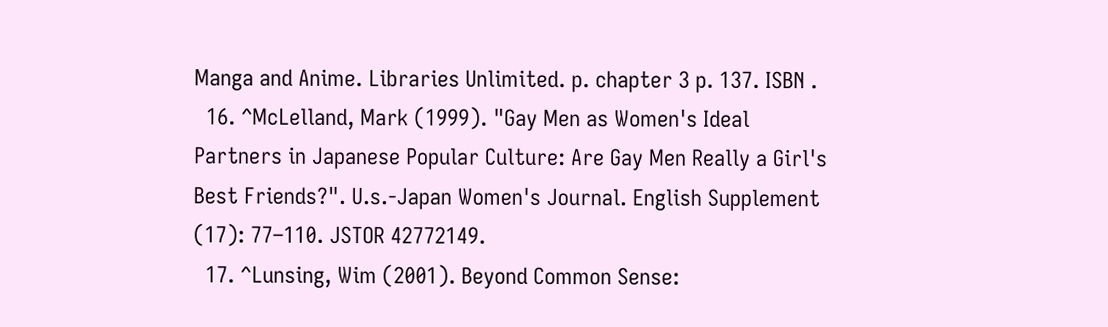Manga and Anime. Libraries Unlimited. p. chapter 3 p. 137. ISBN .
  16. ^McLelland, Mark (1999). "Gay Men as Women's Ideal Partners in Japanese Popular Culture: Are Gay Men Really a Girl's Best Friends?". U.s.-Japan Women's Journal. English Supplement (17): 77–110. JSTOR 42772149.
  17. ^Lunsing, Wim (2001). Beyond Common Sense: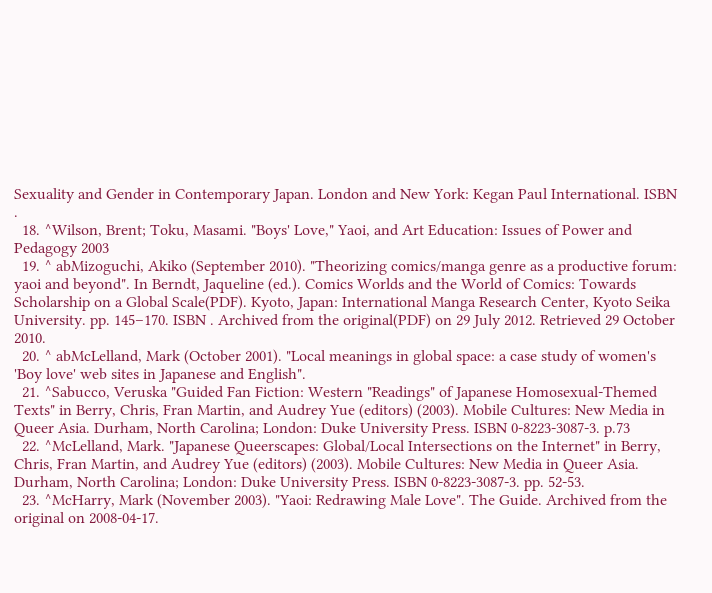Sexuality and Gender in Contemporary Japan. London and New York: Kegan Paul International. ISBN .
  18. ^Wilson, Brent; Toku, Masami. "Boys' Love," Yaoi, and Art Education: Issues of Power and Pedagogy 2003
  19. ^ abMizoguchi, Akiko (September 2010). "Theorizing comics/manga genre as a productive forum: yaoi and beyond". In Berndt, Jaqueline (ed.). Comics Worlds and the World of Comics: Towards Scholarship on a Global Scale(PDF). Kyoto, Japan: International Manga Research Center, Kyoto Seika University. pp. 145–170. ISBN . Archived from the original(PDF) on 29 July 2012. Retrieved 29 October 2010.
  20. ^ abMcLelland, Mark (October 2001). "Local meanings in global space: a case study of women's 'Boy love' web sites in Japanese and English".
  21. ^Sabucco, Veruska "Guided Fan Fiction: Western "Readings" of Japanese Homosexual-Themed Texts" in Berry, Chris, Fran Martin, and Audrey Yue (editors) (2003). Mobile Cultures: New Media in Queer Asia. Durham, North Carolina; London: Duke University Press. ISBN 0-8223-3087-3. p.73
  22. ^McLelland, Mark. "Japanese Queerscapes: Global/Local Intersections on the Internet" in Berry, Chris, Fran Martin, and Audrey Yue (editors) (2003). Mobile Cultures: New Media in Queer Asia. Durham, North Carolina; London: Duke University Press. ISBN 0-8223-3087-3. pp. 52-53.
  23. ^McHarry, Mark (November 2003). "Yaoi: Redrawing Male Love". The Guide. Archived from the original on 2008-04-17.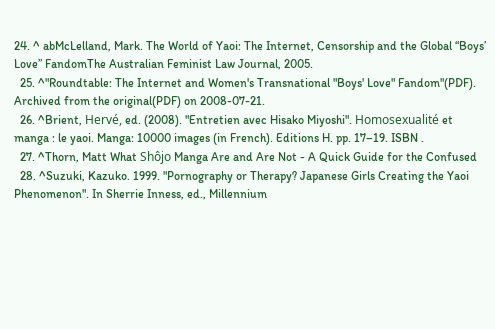24. ^ abMcLelland, Mark. The World of Yaoi: The Internet, Censorship and the Global “Boys’ Love” FandomThe Australian Feminist Law Journal, 2005.
  25. ^"Roundtable: The Internet and Women's Transnational "Boys' Love" Fandom"(PDF). Archived from the original(PDF) on 2008-07-21.
  26. ^Brient, Hervé, ed. (2008). "Entretien avec Hisako Miyoshi". Homosexualité et manga : le yaoi. Manga: 10000 images (in French). Editions H. pp. 17–19. ISBN .
  27. ^Thorn, Matt What Shôjo Manga Are and Are Not - A Quick Guide for the Confused
  28. ^Suzuki, Kazuko. 1999. "Pornography or Therapy? Japanese Girls Creating the Yaoi Phenomenon". In Sherrie Inness, ed., Millennium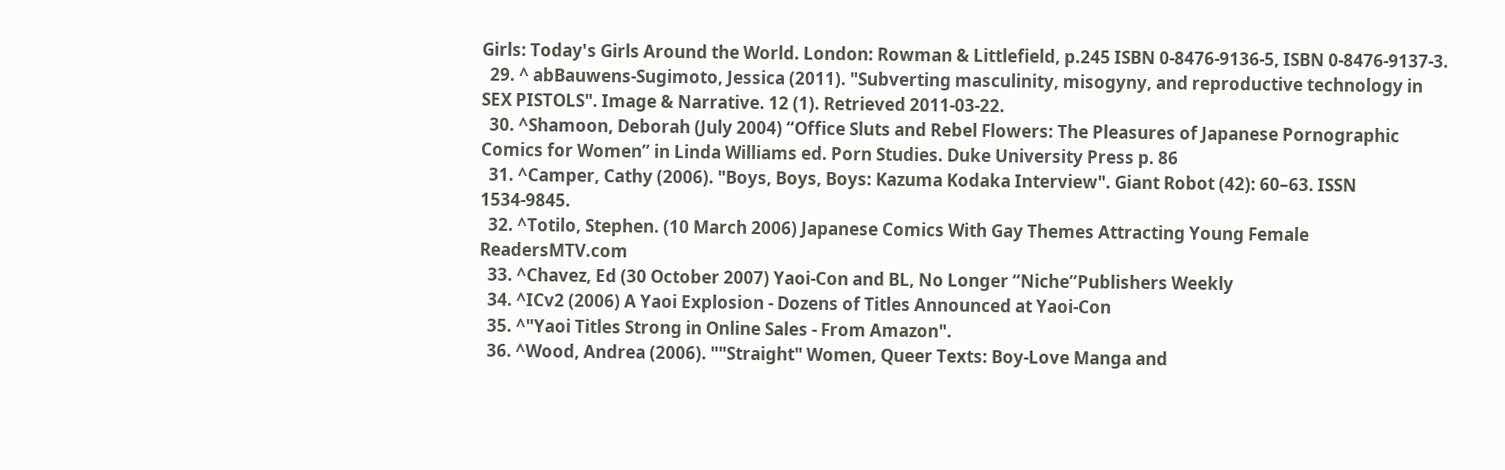Girls: Today's Girls Around the World. London: Rowman & Littlefield, p.245 ISBN 0-8476-9136-5, ISBN 0-8476-9137-3.
  29. ^ abBauwens-Sugimoto, Jessica (2011). "Subverting masculinity, misogyny, and reproductive technology in SEX PISTOLS". Image & Narrative. 12 (1). Retrieved 2011-03-22.
  30. ^Shamoon, Deborah (July 2004) “Office Sluts and Rebel Flowers: The Pleasures of Japanese Pornographic Comics for Women” in Linda Williams ed. Porn Studies. Duke University Press p. 86
  31. ^Camper, Cathy (2006). "Boys, Boys, Boys: Kazuma Kodaka Interview". Giant Robot (42): 60–63. ISSN 1534-9845.
  32. ^Totilo, Stephen. (10 March 2006) Japanese Comics With Gay Themes Attracting Young Female ReadersMTV.com
  33. ^Chavez, Ed (30 October 2007) Yaoi-Con and BL, No Longer “Niche”Publishers Weekly
  34. ^ICv2 (2006) A Yaoi Explosion - Dozens of Titles Announced at Yaoi-Con
  35. ^"Yaoi Titles Strong in Online Sales - From Amazon".
  36. ^Wood, Andrea (2006). ""Straight" Women, Queer Texts: Boy-Love Manga and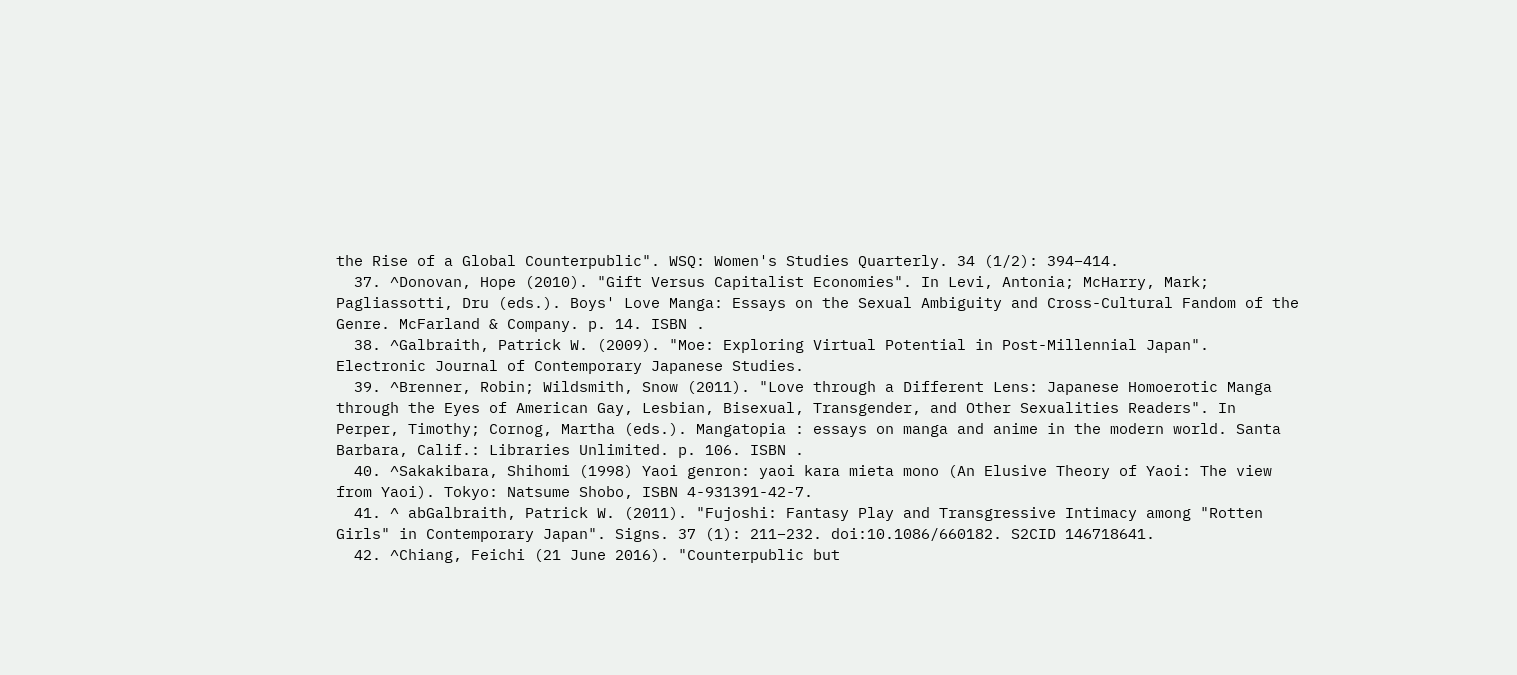the Rise of a Global Counterpublic". WSQ: Women's Studies Quarterly. 34 (1/2): 394–414.
  37. ^Donovan, Hope (2010). "Gift Versus Capitalist Economies". In Levi, Antonia; McHarry, Mark; Pagliassotti, Dru (eds.). Boys' Love Manga: Essays on the Sexual Ambiguity and Cross-Cultural Fandom of the Genre. McFarland & Company. p. 14. ISBN .
  38. ^Galbraith, Patrick W. (2009). "Moe: Exploring Virtual Potential in Post-Millennial Japan". Electronic Journal of Contemporary Japanese Studies.
  39. ^Brenner, Robin; Wildsmith, Snow (2011). "Love through a Different Lens: Japanese Homoerotic Manga through the Eyes of American Gay, Lesbian, Bisexual, Transgender, and Other Sexualities Readers". In Perper, Timothy; Cornog, Martha (eds.). Mangatopia : essays on manga and anime in the modern world. Santa Barbara, Calif.: Libraries Unlimited. p. 106. ISBN .
  40. ^Sakakibara, Shihomi (1998) Yaoi genron: yaoi kara mieta mono (An Elusive Theory of Yaoi: The view from Yaoi). Tokyo: Natsume Shobo, ISBN 4-931391-42-7.
  41. ^ abGalbraith, Patrick W. (2011). "Fujoshi: Fantasy Play and Transgressive Intimacy among "Rotten Girls" in Contemporary Japan". Signs. 37 (1): 211–232. doi:10.1086/660182. S2CID 146718641.
  42. ^Chiang, Feichi (21 June 2016). "Counterpublic but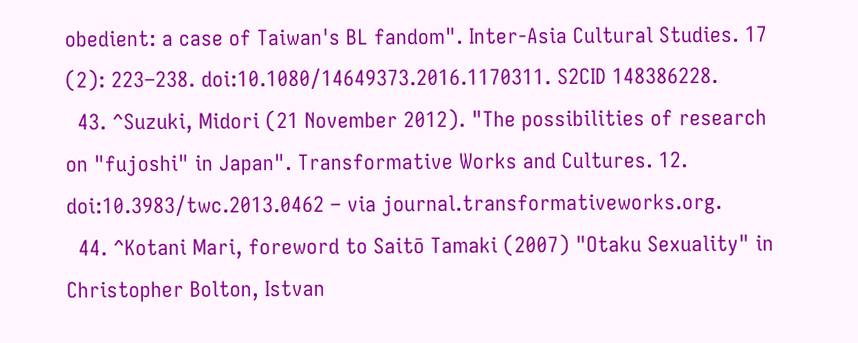obedient: a case of Taiwan's BL fandom". Inter-Asia Cultural Studies. 17 (2): 223–238. doi:10.1080/14649373.2016.1170311. S2CID 148386228.
  43. ^Suzuki, Midori (21 November 2012). "The possibilities of research on "fujoshi" in Japan". Transformative Works and Cultures. 12. doi:10.3983/twc.2013.0462 – via journal.transformativeworks.org.
  44. ^Kotani Mari, foreword to Saitō Tamaki (2007) "Otaku Sexuality" in Christopher Bolton, Istvan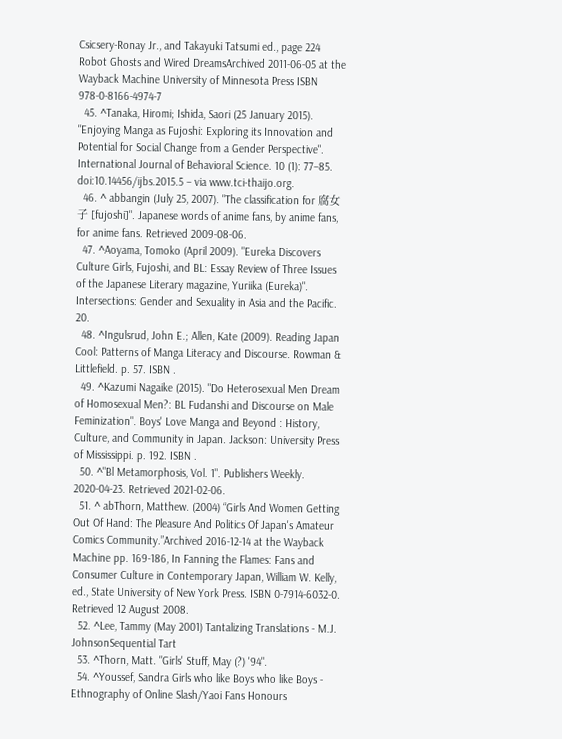Csicsery-Ronay Jr., and Takayuki Tatsumi ed., page 224 Robot Ghosts and Wired DreamsArchived 2011-06-05 at the Wayback Machine University of Minnesota Press ISBN 978-0-8166-4974-7
  45. ^Tanaka, Hiromi; Ishida, Saori (25 January 2015). "Enjoying Manga as Fujoshi: Exploring its Innovation and Potential for Social Change from a Gender Perspective". International Journal of Behavioral Science. 10 (1): 77–85. doi:10.14456/ijbs.2015.5 – via www.tci-thaijo.org.
  46. ^ abbangin (July 25, 2007). "The classification for 腐女子 [fujoshi]". Japanese words of anime fans, by anime fans, for anime fans. Retrieved 2009-08-06.
  47. ^Aoyama, Tomoko (April 2009). "Eureka Discovers Culture Girls, Fujoshi, and BL: Essay Review of Three Issues of the Japanese Literary magazine, Yuriika (Eureka)". Intersections: Gender and Sexuality in Asia and the Pacific. 20.
  48. ^Ingulsrud, John E.; Allen, Kate (2009). Reading Japan Cool: Patterns of Manga Literacy and Discourse. Rowman & Littlefield. p. 57. ISBN .
  49. ^Kazumi Nagaike (2015). "Do Heterosexual Men Dream of Homosexual Men?: BL Fudanshi and Discourse on Male Feminization". Boys' Love Manga and Beyond : History, Culture, and Community in Japan. Jackson: University Press of Mississippi. p. 192. ISBN .
  50. ^"Bl Metamorphosis, Vol. 1". Publishers Weekly. 2020-04-23. Retrieved 2021-02-06.
  51. ^ abThorn, Matthew. (2004) “Girls And Women Getting Out Of Hand: The Pleasure And Politics Of Japan's Amateur Comics Community.”Archived 2016-12-14 at the Wayback Machine pp. 169-186, In Fanning the Flames: Fans and Consumer Culture in Contemporary Japan, William W. Kelly, ed., State University of New York Press. ISBN 0-7914-6032-0. Retrieved 12 August 2008.
  52. ^Lee, Tammy (May 2001) Tantalizing Translations - M.J. JohnsonSequential Tart
  53. ^Thorn, Matt. "Girls' Stuff, May (?) '94".
  54. ^Youssef, Sandra Girls who like Boys who like Boys - Ethnography of Online Slash/Yaoi Fans Honours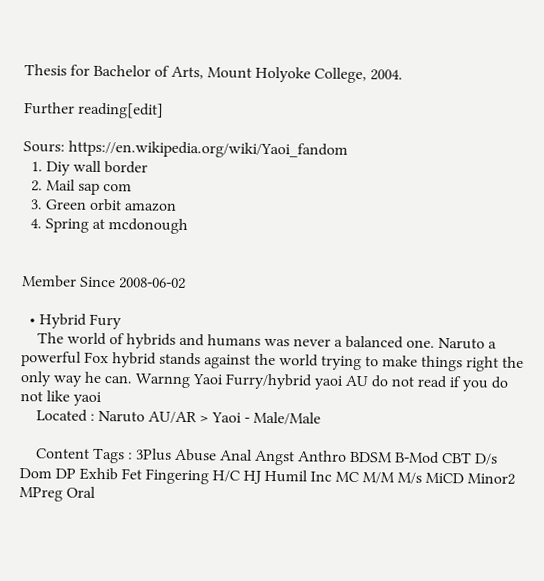Thesis for Bachelor of Arts, Mount Holyoke College, 2004.

Further reading[edit]

Sours: https://en.wikipedia.org/wiki/Yaoi_fandom
  1. Diy wall border
  2. Mail sap com
  3. Green orbit amazon
  4. Spring at mcdonough


Member Since 2008-06-02

  • Hybrid Fury
    The world of hybrids and humans was never a balanced one. Naruto a powerful Fox hybrid stands against the world trying to make things right the only way he can. Warnng Yaoi Furry/hybrid yaoi AU do not read if you do not like yaoi
    Located : Naruto AU/AR > Yaoi - Male/Male

    Content Tags : 3Plus Abuse Anal Angst Anthro BDSM B-Mod CBT D/s Dom DP Exhib Fet Fingering H/C HJ Humil Inc MC M/M M/s MiCD Minor2 MPreg Oral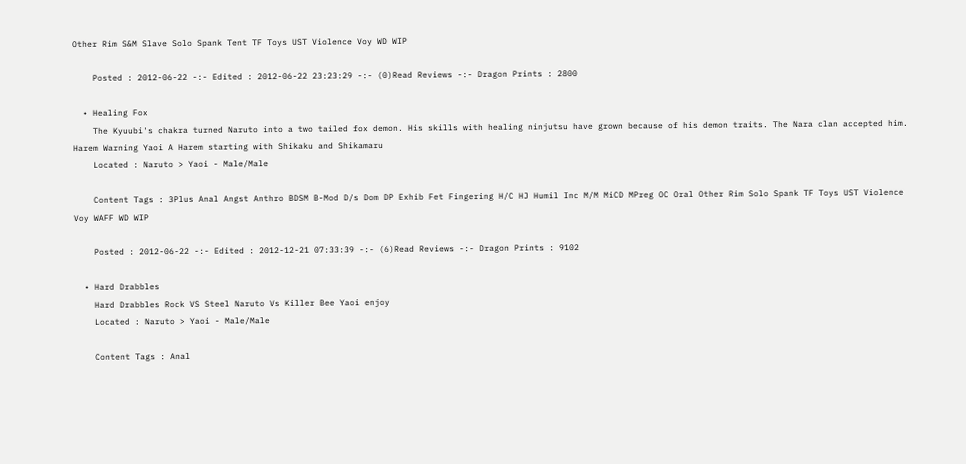Other Rim S&M Slave Solo Spank Tent TF Toys UST Violence Voy WD WIP

    Posted : 2012-06-22 -:- Edited : 2012-06-22 23:23:29 -:- (0)Read Reviews -:- Dragon Prints : 2800

  • Healing Fox
    The Kyuubi's chakra turned Naruto into a two tailed fox demon. His skills with healing ninjutsu have grown because of his demon traits. The Nara clan accepted him. Harem Warning Yaoi A Harem starting with Shikaku and Shikamaru
    Located : Naruto > Yaoi - Male/Male

    Content Tags : 3Plus Anal Angst Anthro BDSM B-Mod D/s Dom DP Exhib Fet Fingering H/C HJ Humil Inc M/M MiCD MPreg OC Oral Other Rim Solo Spank TF Toys UST Violence Voy WAFF WD WIP

    Posted : 2012-06-22 -:- Edited : 2012-12-21 07:33:39 -:- (6)Read Reviews -:- Dragon Prints : 9102

  • Hard Drabbles
    Hard Drabbles Rock VS Steel Naruto Vs Killer Bee Yaoi enjoy
    Located : Naruto > Yaoi - Male/Male

    Content Tags : Anal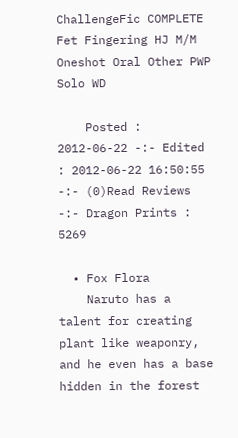ChallengeFic COMPLETE Fet Fingering HJ M/M Oneshot Oral Other PWP Solo WD

    Posted : 2012-06-22 -:- Edited : 2012-06-22 16:50:55 -:- (0)Read Reviews -:- Dragon Prints : 5269

  • Fox Flora
    Naruto has a talent for creating plant like weaponry, and he even has a base hidden in the forest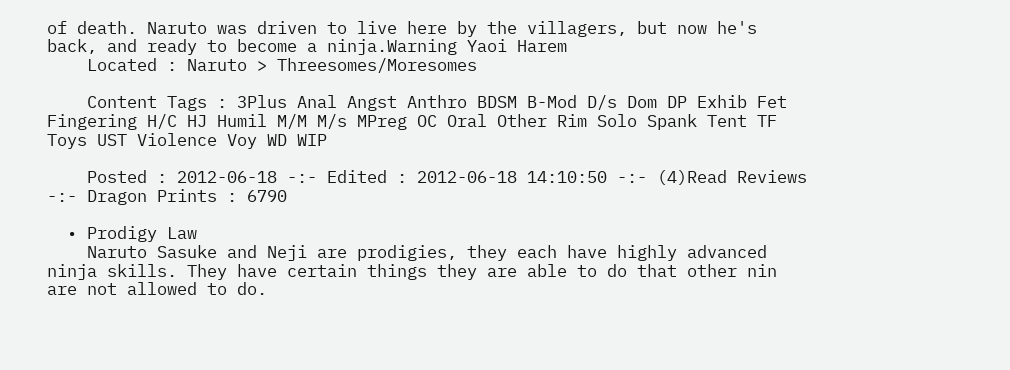of death. Naruto was driven to live here by the villagers, but now he's back, and ready to become a ninja.Warning Yaoi Harem
    Located : Naruto > Threesomes/Moresomes

    Content Tags : 3Plus Anal Angst Anthro BDSM B-Mod D/s Dom DP Exhib Fet Fingering H/C HJ Humil M/M M/s MPreg OC Oral Other Rim Solo Spank Tent TF Toys UST Violence Voy WD WIP

    Posted : 2012-06-18 -:- Edited : 2012-06-18 14:10:50 -:- (4)Read Reviews -:- Dragon Prints : 6790

  • Prodigy Law
    Naruto Sasuke and Neji are prodigies, they each have highly advanced ninja skills. They have certain things they are able to do that other nin are not allowed to do.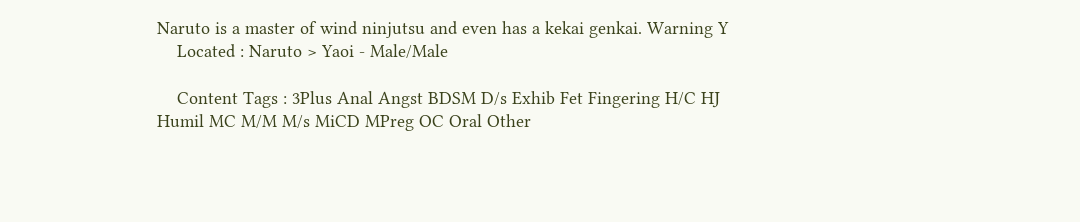Naruto is a master of wind ninjutsu and even has a kekai genkai. Warning Y
    Located : Naruto > Yaoi - Male/Male

    Content Tags : 3Plus Anal Angst BDSM D/s Exhib Fet Fingering H/C HJ Humil MC M/M M/s MiCD MPreg OC Oral Other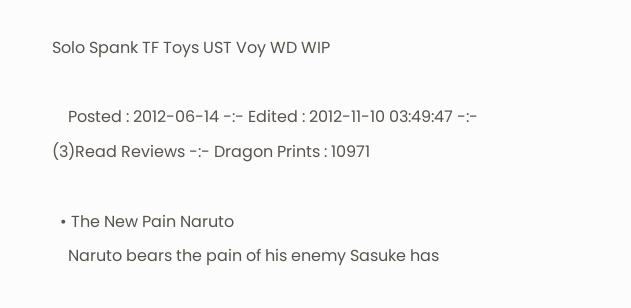Solo Spank TF Toys UST Voy WD WIP

    Posted : 2012-06-14 -:- Edited : 2012-11-10 03:49:47 -:- (3)Read Reviews -:- Dragon Prints : 10971

  • The New Pain Naruto
    Naruto bears the pain of his enemy Sasuke has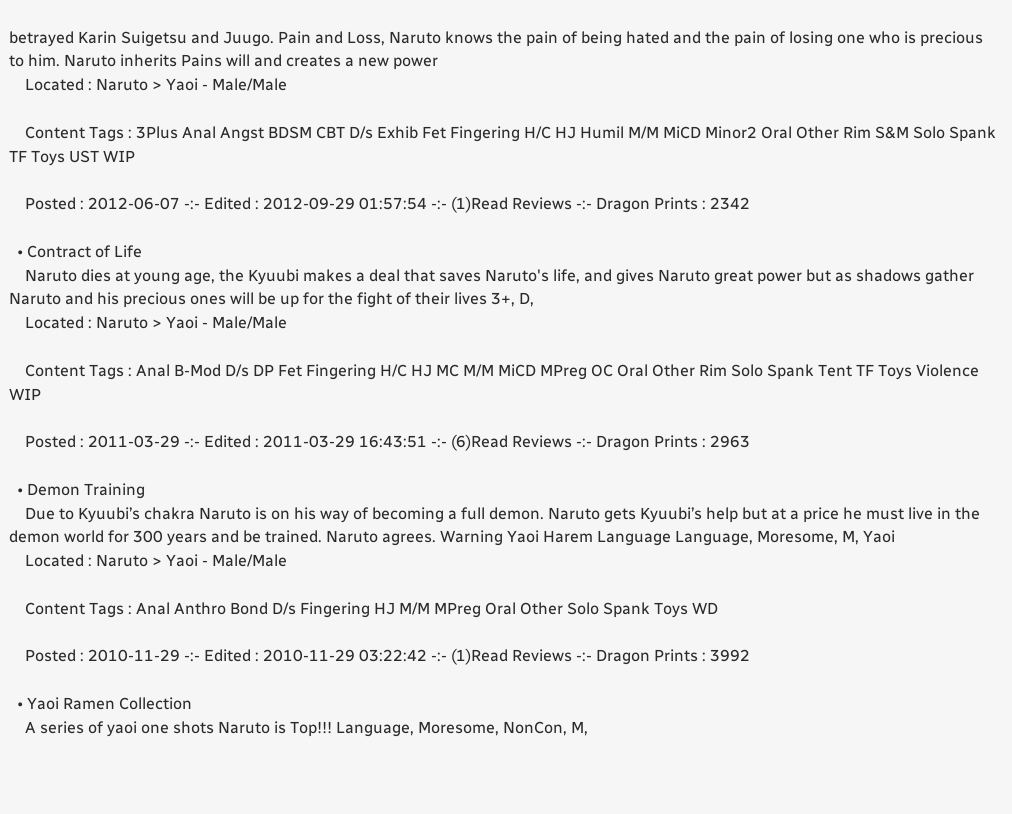betrayed Karin Suigetsu and Juugo. Pain and Loss, Naruto knows the pain of being hated and the pain of losing one who is precious to him. Naruto inherits Pains will and creates a new power
    Located : Naruto > Yaoi - Male/Male

    Content Tags : 3Plus Anal Angst BDSM CBT D/s Exhib Fet Fingering H/C HJ Humil M/M MiCD Minor2 Oral Other Rim S&M Solo Spank TF Toys UST WIP

    Posted : 2012-06-07 -:- Edited : 2012-09-29 01:57:54 -:- (1)Read Reviews -:- Dragon Prints : 2342

  • Contract of Life
    Naruto dies at young age, the Kyuubi makes a deal that saves Naruto's life, and gives Naruto great power but as shadows gather Naruto and his precious ones will be up for the fight of their lives 3+, D,
    Located : Naruto > Yaoi - Male/Male

    Content Tags : Anal B-Mod D/s DP Fet Fingering H/C HJ MC M/M MiCD MPreg OC Oral Other Rim Solo Spank Tent TF Toys Violence WIP

    Posted : 2011-03-29 -:- Edited : 2011-03-29 16:43:51 -:- (6)Read Reviews -:- Dragon Prints : 2963

  • Demon Training
    Due to Kyuubi’s chakra Naruto is on his way of becoming a full demon. Naruto gets Kyuubi’s help but at a price he must live in the demon world for 300 years and be trained. Naruto agrees. Warning Yaoi Harem Language Language, Moresome, M, Yaoi
    Located : Naruto > Yaoi - Male/Male

    Content Tags : Anal Anthro Bond D/s Fingering HJ M/M MPreg Oral Other Solo Spank Toys WD

    Posted : 2010-11-29 -:- Edited : 2010-11-29 03:22:42 -:- (1)Read Reviews -:- Dragon Prints : 3992

  • Yaoi Ramen Collection
    A series of yaoi one shots Naruto is Top!!! Language, Moresome, NonCon, M,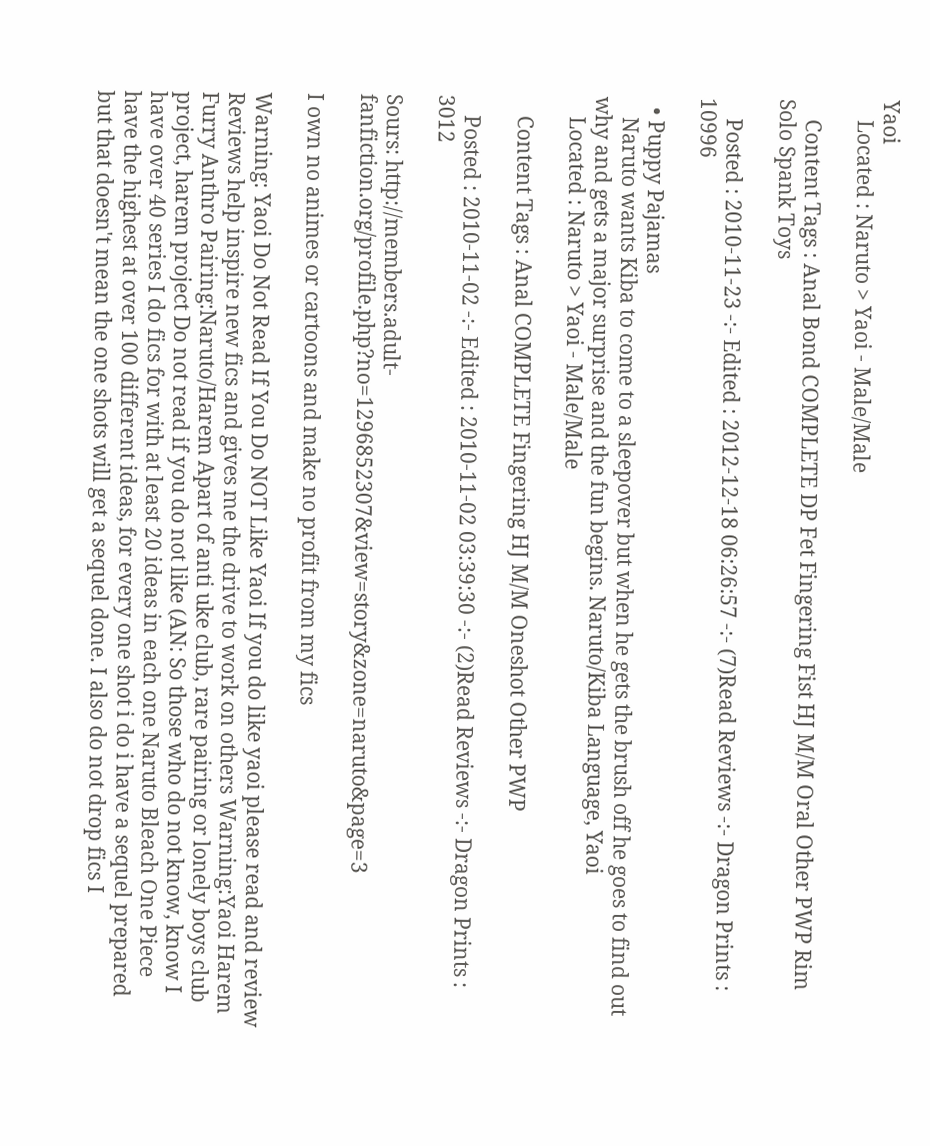Yaoi
    Located : Naruto > Yaoi - Male/Male

    Content Tags : Anal Bond COMPLETE DP Fet Fingering Fist HJ M/M Oral Other PWP Rim Solo Spank Toys

    Posted : 2010-11-23 -:- Edited : 2012-12-18 06:26:57 -:- (7)Read Reviews -:- Dragon Prints : 10996

  • Puppy Pajamas
    Naruto wants Kiba to come to a sleepover but when he gets the brush off he goes to find out why and gets a major surprise and the fun begins. Naruto/Kiba Language, Yaoi
    Located : Naruto > Yaoi - Male/Male

    Content Tags : Anal COMPLETE Fingering HJ M/M Oneshot Other PWP

    Posted : 2010-11-02 -:- Edited : 2010-11-02 03:39:30 -:- (2)Read Reviews -:- Dragon Prints : 3012

Sours: http://members.adult-fanfiction.org/profile.php?no=1296852307&view=story&zone=naruto&page=3

I own no animes or cartoons and make no profit from my fics

Warning: Yaoi Do Not Read If You Do NOT Like Yaoi If you do like yaoi please read and review Reviews help inspire new fics and gives me the drive to work on others Warning:Yaoi Harem Furry Anthro Pairing:Naruto/Harem Apart of anti uke club, rare pairing or lonely boys club project, harem project Do not read if you do not like (AN: So those who do not know, know I have over 40 series I do fics for with at least 20 ideas in each one Naruto Bleach One Piece have the highest at over 100 different ideas, for every one shot i do i have a sequel prepared but that doesn't mean the one shots will get a sequel done. I also do not drop fics I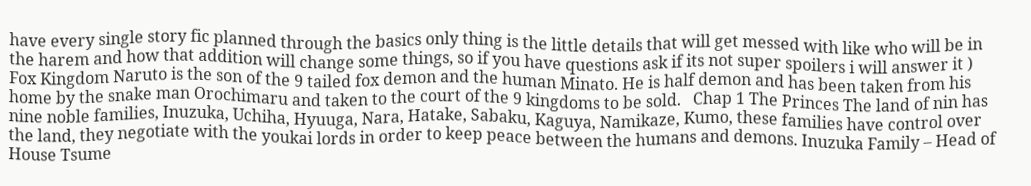have every single story fic planned through the basics only thing is the little details that will get messed with like who will be in the harem and how that addition will change some things, so if you have questions ask if its not super spoilers i will answer it ) Fox Kingdom Naruto is the son of the 9 tailed fox demon and the human Minato. He is half demon and has been taken from his home by the snake man Orochimaru and taken to the court of the 9 kingdoms to be sold.   Chap 1 The Princes The land of nin has nine noble families, Inuzuka, Uchiha, Hyuuga, Nara, Hatake, Sabaku, Kaguya, Namikaze, Kumo, these families have control over the land, they negotiate with the youkai lords in order to keep peace between the humans and demons. Inuzuka Family – Head of House Tsume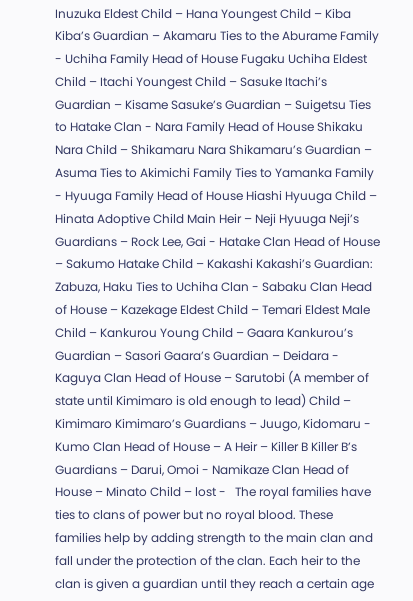Inuzuka Eldest Child – Hana Youngest Child – Kiba Kiba’s Guardian – Akamaru Ties to the Aburame Family - Uchiha Family Head of House Fugaku Uchiha Eldest Child – Itachi Youngest Child – Sasuke Itachi’s Guardian – Kisame Sasuke’s Guardian – Suigetsu Ties to Hatake Clan - Nara Family Head of House Shikaku Nara Child – Shikamaru Nara Shikamaru’s Guardian – Asuma Ties to Akimichi Family Ties to Yamanka Family - Hyuuga Family Head of House Hiashi Hyuuga Child – Hinata Adoptive Child Main Heir – Neji Hyuuga Neji’s Guardians – Rock Lee, Gai - Hatake Clan Head of House – Sakumo Hatake Child – Kakashi Kakashi’s Guardian: Zabuza, Haku Ties to Uchiha Clan - Sabaku Clan Head of House – Kazekage Eldest Child – Temari Eldest Male Child – Kankurou Young Child – Gaara Kankurou’s Guardian – Sasori Gaara’s Guardian – Deidara - Kaguya Clan Head of House – Sarutobi (A member of state until Kimimaro is old enough to lead) Child – Kimimaro Kimimaro’s Guardians – Juugo, Kidomaru - Kumo Clan Head of House – A Heir – Killer B Killer B’s Guardians – Darui, Omoi - Namikaze Clan Head of House – Minato Child – lost -   The royal families have ties to clans of power but no royal blood. These families help by adding strength to the main clan and fall under the protection of the clan. Each heir to the clan is given a guardian until they reach a certain age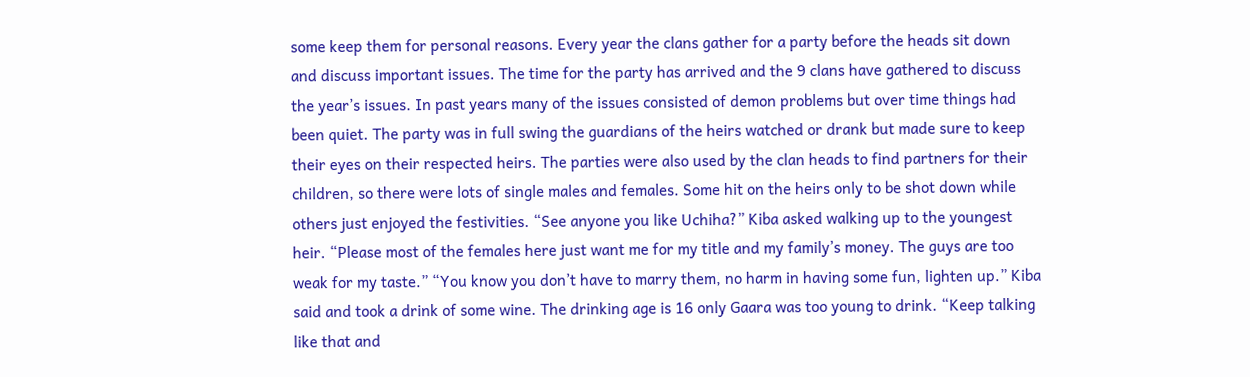some keep them for personal reasons. Every year the clans gather for a party before the heads sit down and discuss important issues. The time for the party has arrived and the 9 clans have gathered to discuss the year’s issues. In past years many of the issues consisted of demon problems but over time things had been quiet. The party was in full swing the guardians of the heirs watched or drank but made sure to keep their eyes on their respected heirs. The parties were also used by the clan heads to find partners for their children, so there were lots of single males and females. Some hit on the heirs only to be shot down while others just enjoyed the festivities. “See anyone you like Uchiha?” Kiba asked walking up to the youngest heir. “Please most of the females here just want me for my title and my family’s money. The guys are too weak for my taste.” “You know you don’t have to marry them, no harm in having some fun, lighten up.” Kiba said and took a drink of some wine. The drinking age is 16 only Gaara was too young to drink. “Keep talking like that and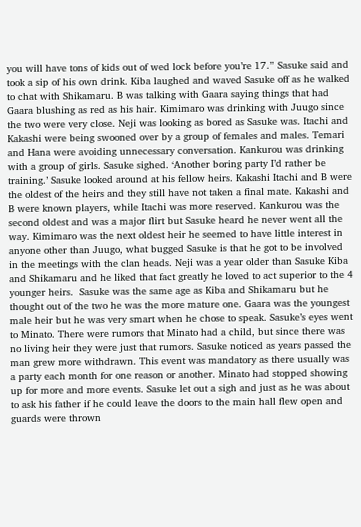you will have tons of kids out of wed lock before you’re 17.” Sasuke said and took a sip of his own drink. Kiba laughed and waved Sasuke off as he walked to chat with Shikamaru. B was talking with Gaara saying things that had Gaara blushing as red as his hair. Kimimaro was drinking with Juugo since the two were very close. Neji was looking as bored as Sasuke was. Itachi and Kakashi were being swooned over by a group of females and males. Temari and Hana were avoiding unnecessary conversation. Kankurou was drinking with a group of girls. Sasuke sighed. ‘Another boring party I’d rather be training.’ Sasuke looked around at his fellow heirs. Kakashi Itachi and B were the oldest of the heirs and they still have not taken a final mate. Kakashi and B were known players, while Itachi was more reserved. Kankurou was the second oldest and was a major flirt but Sasuke heard he never went all the way. Kimimaro was the next oldest heir he seemed to have little interest in anyone other than Juugo, what bugged Sasuke is that he got to be involved in the meetings with the clan heads. Neji was a year older than Sasuke Kiba and Shikamaru and he liked that fact greatly he loved to act superior to the 4 younger heirs.  Sasuke was the same age as Kiba and Shikamaru but he thought out of the two he was the more mature one. Gaara was the youngest male heir but he was very smart when he chose to speak. Sasuke’s eyes went to Minato. There were rumors that Minato had a child, but since there was no living heir they were just that rumors. Sasuke noticed as years passed the man grew more withdrawn. This event was mandatory as there usually was a party each month for one reason or another. Minato had stopped showing up for more and more events. Sasuke let out a sigh and just as he was about to ask his father if he could leave the doors to the main hall flew open and guards were thrown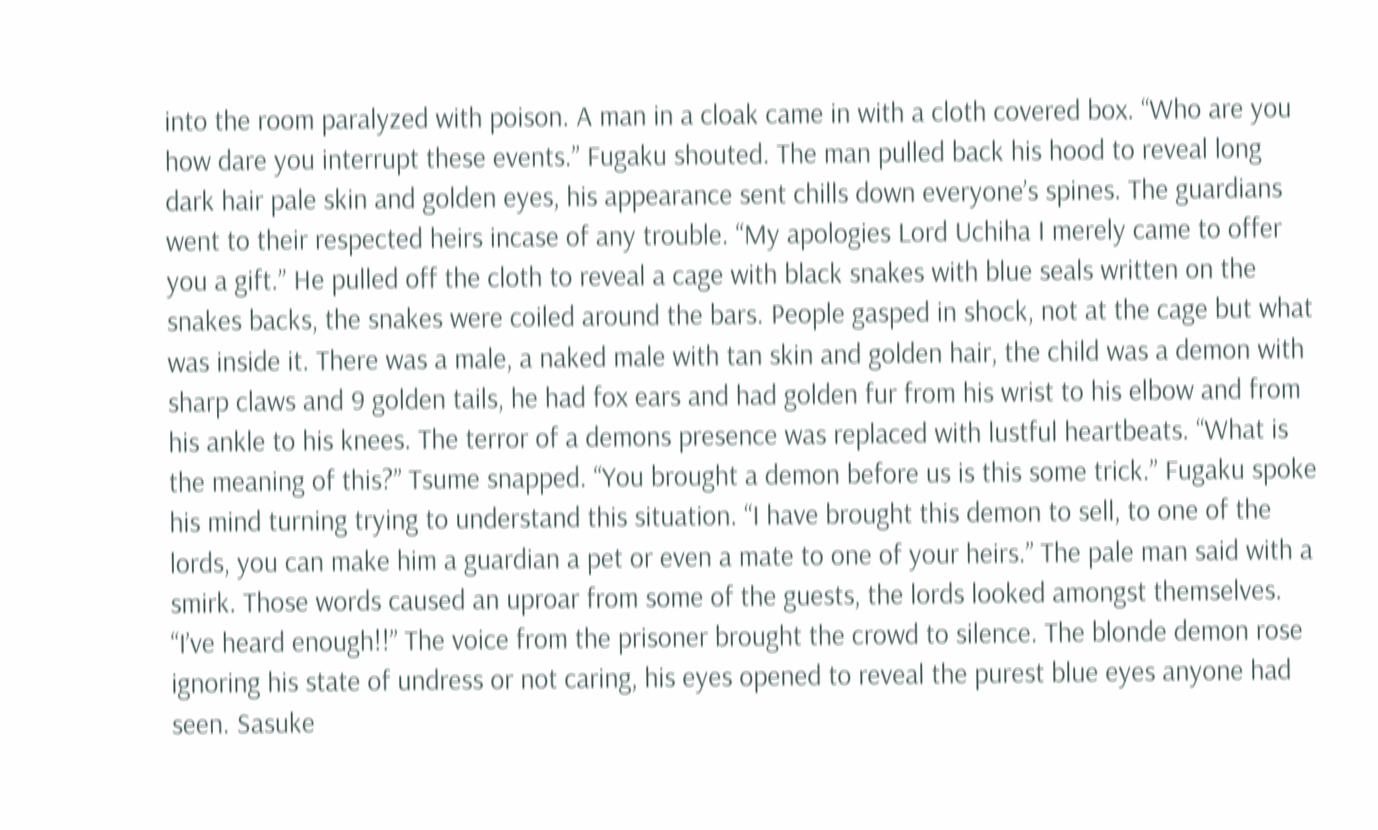into the room paralyzed with poison. A man in a cloak came in with a cloth covered box. “Who are you how dare you interrupt these events.” Fugaku shouted. The man pulled back his hood to reveal long dark hair pale skin and golden eyes, his appearance sent chills down everyone’s spines. The guardians went to their respected heirs incase of any trouble. “My apologies Lord Uchiha I merely came to offer you a gift.” He pulled off the cloth to reveal a cage with black snakes with blue seals written on the snakes backs, the snakes were coiled around the bars. People gasped in shock, not at the cage but what was inside it. There was a male, a naked male with tan skin and golden hair, the child was a demon with sharp claws and 9 golden tails, he had fox ears and had golden fur from his wrist to his elbow and from his ankle to his knees. The terror of a demons presence was replaced with lustful heartbeats. “What is the meaning of this?” Tsume snapped. “You brought a demon before us is this some trick.” Fugaku spoke his mind turning trying to understand this situation. “I have brought this demon to sell, to one of the lords, you can make him a guardian a pet or even a mate to one of your heirs.” The pale man said with a smirk. Those words caused an uproar from some of the guests, the lords looked amongst themselves. “I’ve heard enough!!” The voice from the prisoner brought the crowd to silence. The blonde demon rose ignoring his state of undress or not caring, his eyes opened to reveal the purest blue eyes anyone had seen. Sasuke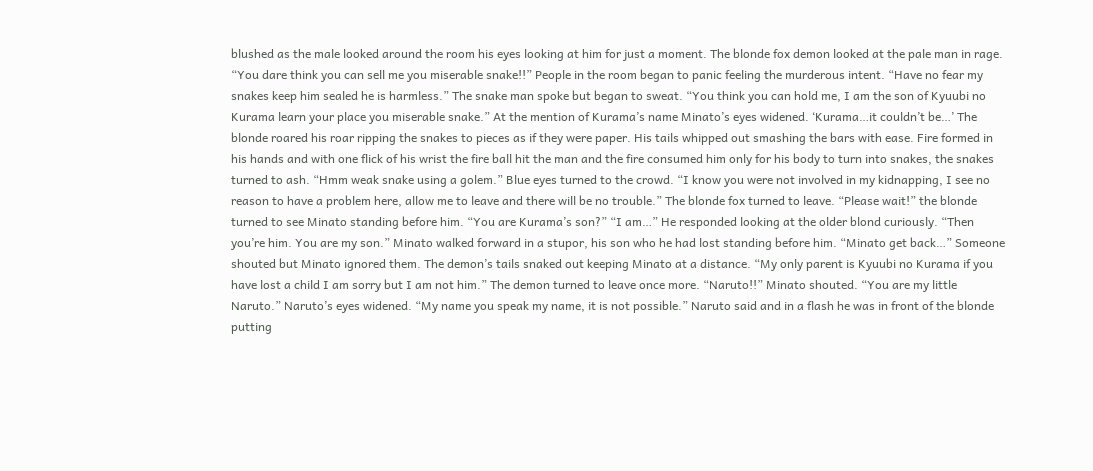blushed as the male looked around the room his eyes looking at him for just a moment. The blonde fox demon looked at the pale man in rage. “You dare think you can sell me you miserable snake!!” People in the room began to panic feeling the murderous intent. “Have no fear my snakes keep him sealed he is harmless.” The snake man spoke but began to sweat. “You think you can hold me, I am the son of Kyuubi no Kurama learn your place you miserable snake.” At the mention of Kurama’s name Minato’s eyes widened. ‘Kurama…it couldn’t be…’ The blonde roared his roar ripping the snakes to pieces as if they were paper. His tails whipped out smashing the bars with ease. Fire formed in his hands and with one flick of his wrist the fire ball hit the man and the fire consumed him only for his body to turn into snakes, the snakes turned to ash. “Hmm weak snake using a golem.” Blue eyes turned to the crowd. “I know you were not involved in my kidnapping, I see no reason to have a problem here, allow me to leave and there will be no trouble.” The blonde fox turned to leave. “Please wait!” the blonde turned to see Minato standing before him. “You are Kurama’s son?” “I am…” He responded looking at the older blond curiously. “Then you’re him. You are my son.” Minato walked forward in a stupor, his son who he had lost standing before him. “Minato get back…” Someone shouted but Minato ignored them. The demon’s tails snaked out keeping Minato at a distance. “My only parent is Kyuubi no Kurama if you have lost a child I am sorry but I am not him.” The demon turned to leave once more. “Naruto!!” Minato shouted. “You are my little Naruto.” Naruto’s eyes widened. “My name you speak my name, it is not possible.” Naruto said and in a flash he was in front of the blonde putting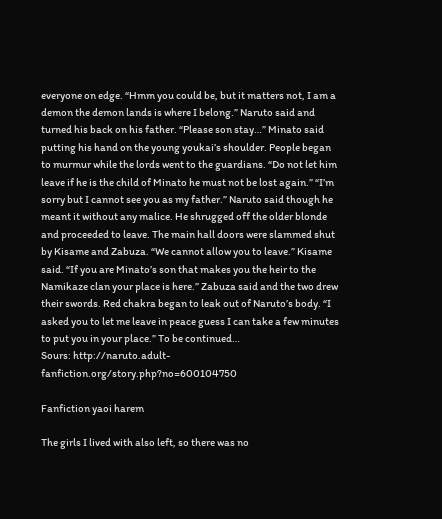everyone on edge. “Hmm you could be, but it matters not, I am a demon the demon lands is where I belong.” Naruto said and turned his back on his father. “Please son stay…” Minato said putting his hand on the young youkai’s shoulder. People began to murmur while the lords went to the guardians. “Do not let him leave if he is the child of Minato he must not be lost again.” “I’m sorry but I cannot see you as my father.” Naruto said though he meant it without any malice. He shrugged off the older blonde and proceeded to leave. The main hall doors were slammed shut by Kisame and Zabuza. “We cannot allow you to leave.” Kisame said. “If you are Minato’s son that makes you the heir to the Namikaze clan your place is here.” Zabuza said and the two drew their swords. Red chakra began to leak out of Naruto’s body. “I asked you to let me leave in peace guess I can take a few minutes to put you in your place.” To be continued…
Sours: http://naruto.adult-fanfiction.org/story.php?no=600104750

Fanfiction yaoi harem

The girls I lived with also left, so there was no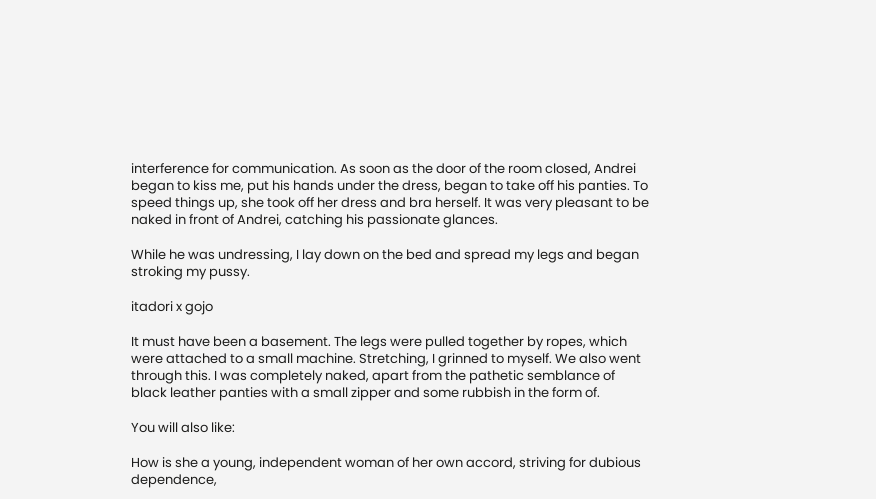interference for communication. As soon as the door of the room closed, Andrei began to kiss me, put his hands under the dress, began to take off his panties. To speed things up, she took off her dress and bra herself. It was very pleasant to be naked in front of Andrei, catching his passionate glances.

While he was undressing, I lay down on the bed and spread my legs and began stroking my pussy.

itadori x gojo

It must have been a basement. The legs were pulled together by ropes, which were attached to a small machine. Stretching, I grinned to myself. We also went through this. I was completely naked, apart from the pathetic semblance of black leather panties with a small zipper and some rubbish in the form of.

You will also like:

How is she a young, independent woman of her own accord, striving for dubious dependence,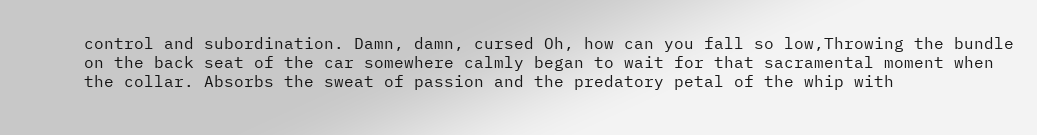control and subordination. Damn, damn, cursed Oh, how can you fall so low,Throwing the bundle on the back seat of the car somewhere calmly began to wait for that sacramental moment when the collar. Absorbs the sweat of passion and the predatory petal of the whip with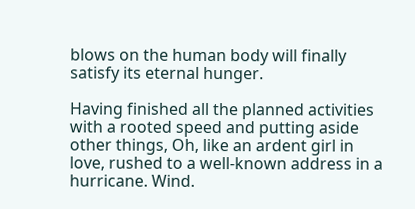blows on the human body will finally satisfy its eternal hunger.

Having finished all the planned activities with a rooted speed and putting aside other things, Oh, like an ardent girl in love, rushed to a well-known address in a hurricane. Wind.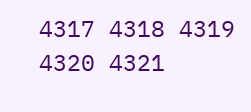4317 4318 4319 4320 4321